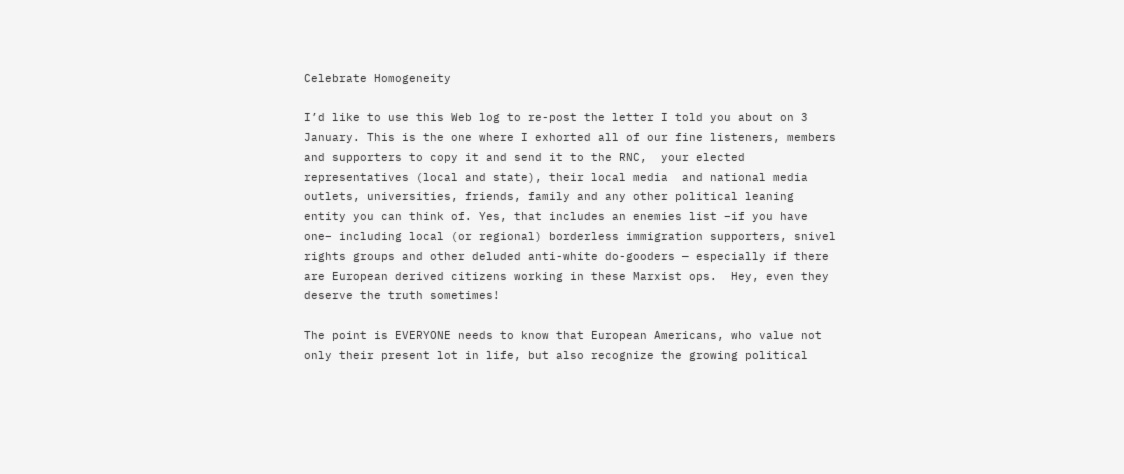Celebrate Homogeneity

I’d like to use this Web log to re-post the letter I told you about on 3 January. This is the one where I exhorted all of our fine listeners, members and supporters to copy it and send it to the RNC,  your elected representatives (local and state), their local media  and national media outlets, universities, friends, family and any other political leaning entity you can think of. Yes, that includes an enemies list –if you have one– including local (or regional) borderless immigration supporters, snivel rights groups and other deluded anti-white do-gooders — especially if there are European derived citizens working in these Marxist ops.  Hey, even they deserve the truth sometimes!

The point is EVERYONE needs to know that European Americans, who value not only their present lot in life, but also recognize the growing political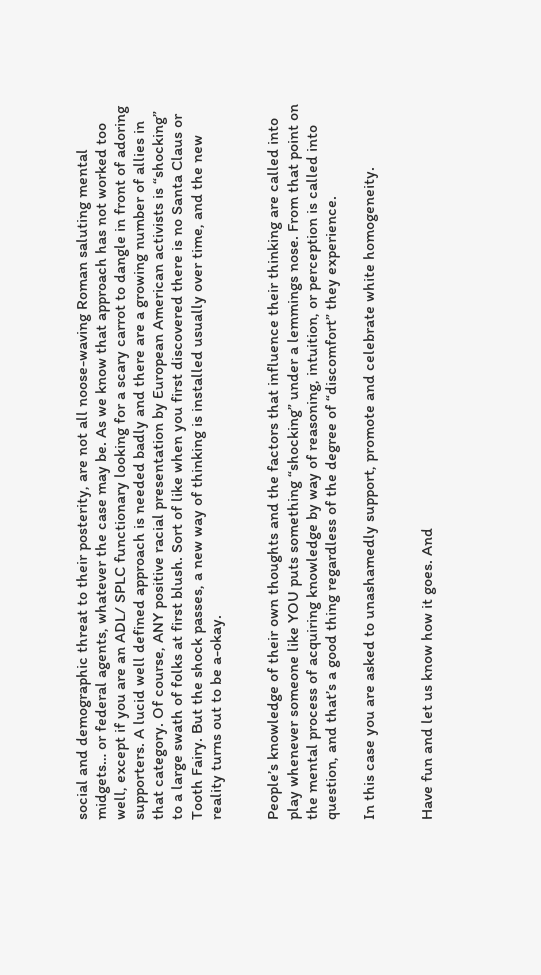social and demographic threat to their posterity, are not all noose-waving Roman saluting mental midgets… or federal agents, whatever the case may be. As we know that approach has not worked too well, except if you are an ADL/ SPLC functionary looking for a scary carrot to dangle in front of adoring supporters. A lucid well defined approach is needed badly and there are a growing number of allies in that category. Of course, ANY positive racial presentation by European American activists is “shocking”  to a large swath of folks at first blush. Sort of like when you first discovered there is no Santa Claus or Tooth Fairy. But the shock passes, a new way of thinking is installed usually over time, and the new reality turns out to be a-okay.


People’s knowledge of their own thoughts and the factors that influence their thinking are called into play whenever someone like YOU puts something “shocking” under a lemmings nose. From that point on the mental process of acquiring knowledge by way of reasoning, intuition, or perception is called into question, and that’s a good thing regardless of the degree of “discomfort” they experience.

In this case you are asked to unashamedly support, promote and celebrate white homogeneity.


Have fun and let us know how it goes. And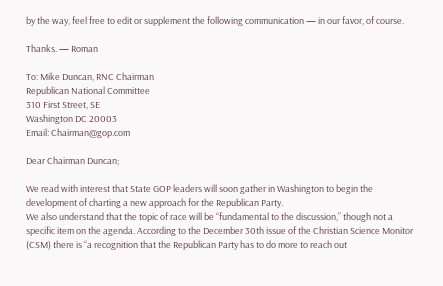by the way, feel free to edit or supplement the following communication — in our favor, of course.

Thanks. — Roman

To: Mike Duncan, RNC Chairman
Republican National Committee
310 First Street, SE
Washington DC 20003
Email: Chairman@gop.com

Dear Chairman Duncan;

We read with interest that State GOP leaders will soon gather in Washington to begin the development of charting a new approach for the Republican Party.
We also understand that the topic of race will be “fundamental to the discussion,” though not a specific item on the agenda. According to the December 30th issue of the Christian Science Monitor (CSM) there is “a recognition that the Republican Party has to do more to reach out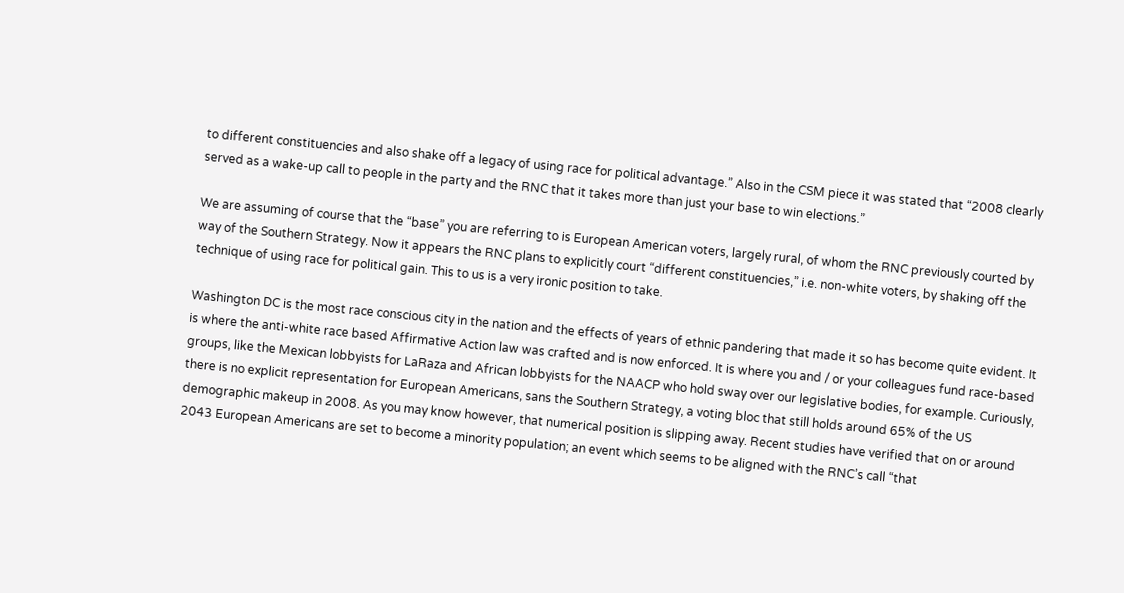to different constituencies and also shake off a legacy of using race for political advantage.” Also in the CSM piece it was stated that “2008 clearly served as a wake-up call to people in the party and the RNC that it takes more than just your base to win elections.”

We are assuming of course that the “base” you are referring to is European American voters, largely rural, of whom the RNC previously courted by way of the Southern Strategy. Now it appears the RNC plans to explicitly court “different constituencies,” i.e. non-white voters, by shaking off the technique of using race for political gain. This to us is a very ironic position to take.

Washington DC is the most race conscious city in the nation and the effects of years of ethnic pandering that made it so has become quite evident. It is where the anti-white race based Affirmative Action law was crafted and is now enforced. It is where you and / or your colleagues fund race-based groups, like the Mexican lobbyists for LaRaza and African lobbyists for the NAACP who hold sway over our legislative bodies, for example. Curiously, there is no explicit representation for European Americans, sans the Southern Strategy, a voting bloc that still holds around 65% of the US demographic makeup in 2008. As you may know however, that numerical position is slipping away. Recent studies have verified that on or around 2043 European Americans are set to become a minority population; an event which seems to be aligned with the RNC’s call “that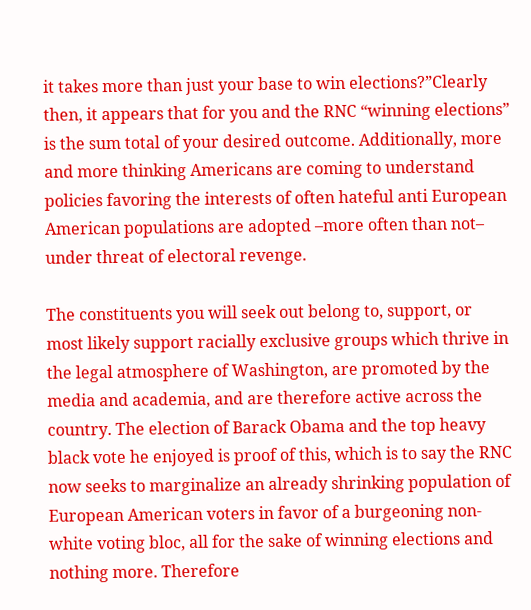it takes more than just your base to win elections?”Clearly then, it appears that for you and the RNC “winning elections” is the sum total of your desired outcome. Additionally, more and more thinking Americans are coming to understand policies favoring the interests of often hateful anti European American populations are adopted –more often than not– under threat of electoral revenge.

The constituents you will seek out belong to, support, or most likely support racially exclusive groups which thrive in the legal atmosphere of Washington, are promoted by the media and academia, and are therefore active across the country. The election of Barack Obama and the top heavy black vote he enjoyed is proof of this, which is to say the RNC now seeks to marginalize an already shrinking population of European American voters in favor of a burgeoning non-white voting bloc, all for the sake of winning elections and nothing more. Therefore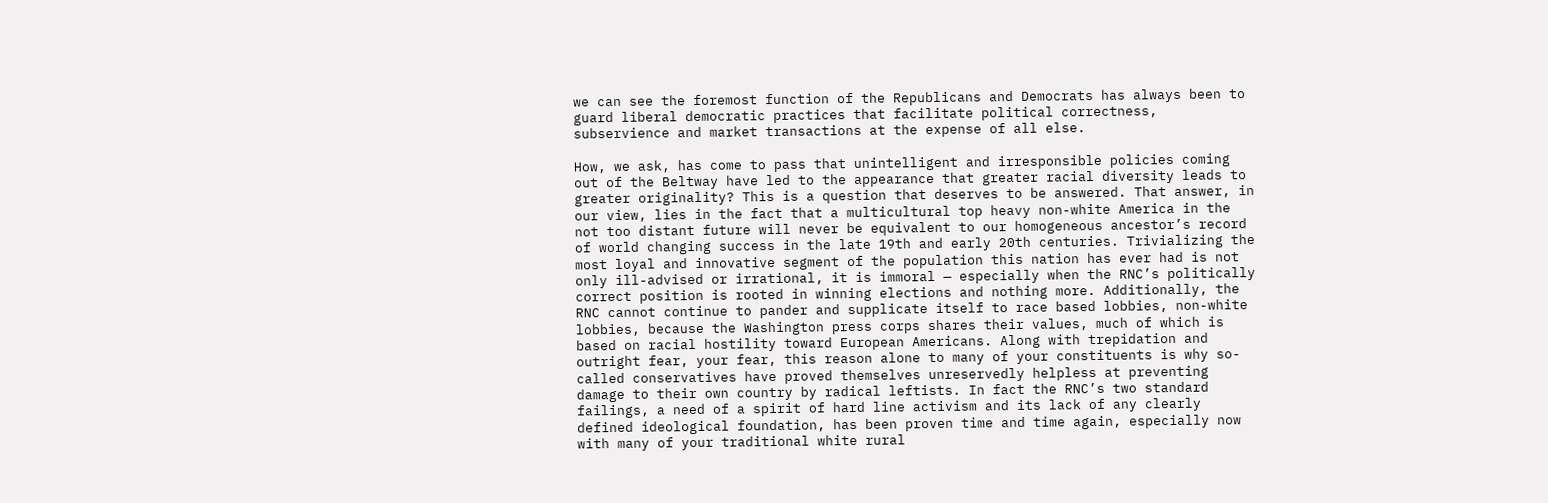we can see the foremost function of the Republicans and Democrats has always been to guard liberal democratic practices that facilitate political correctness, subservience and market transactions at the expense of all else.

How, we ask, has come to pass that unintelligent and irresponsible policies coming out of the Beltway have led to the appearance that greater racial diversity leads to greater originality? This is a question that deserves to be answered. That answer, in our view, lies in the fact that a multicultural top heavy non-white America in the not too distant future will never be equivalent to our homogeneous ancestor’s record of world changing success in the late 19th and early 20th centuries. Trivializing the most loyal and innovative segment of the population this nation has ever had is not only ill-advised or irrational, it is immoral — especially when the RNC’s politically correct position is rooted in winning elections and nothing more. Additionally, the RNC cannot continue to pander and supplicate itself to race based lobbies, non-white lobbies, because the Washington press corps shares their values, much of which is based on racial hostility toward European Americans. Along with trepidation and outright fear, your fear, this reason alone to many of your constituents is why so-called conservatives have proved themselves unreservedly helpless at preventing damage to their own country by radical leftists. In fact the RNC’s two standard failings, a need of a spirit of hard line activism and its lack of any clearly defined ideological foundation, has been proven time and time again, especially now with many of your traditional white rural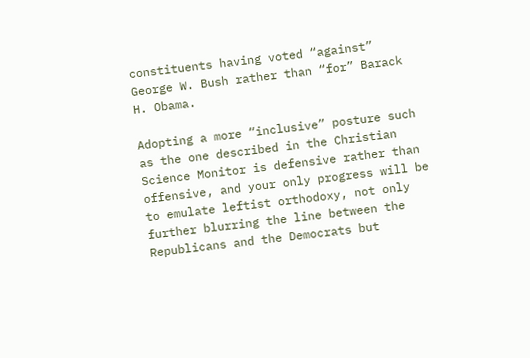constituents having voted “against” George W. Bush rather than “for” Barack H. Obama.

Adopting a more “inclusive” posture such as the one described in the Christian Science Monitor is defensive rather than offensive, and your only progress will be to emulate leftist orthodoxy, not only further blurring the line between the Republicans and the Democrats but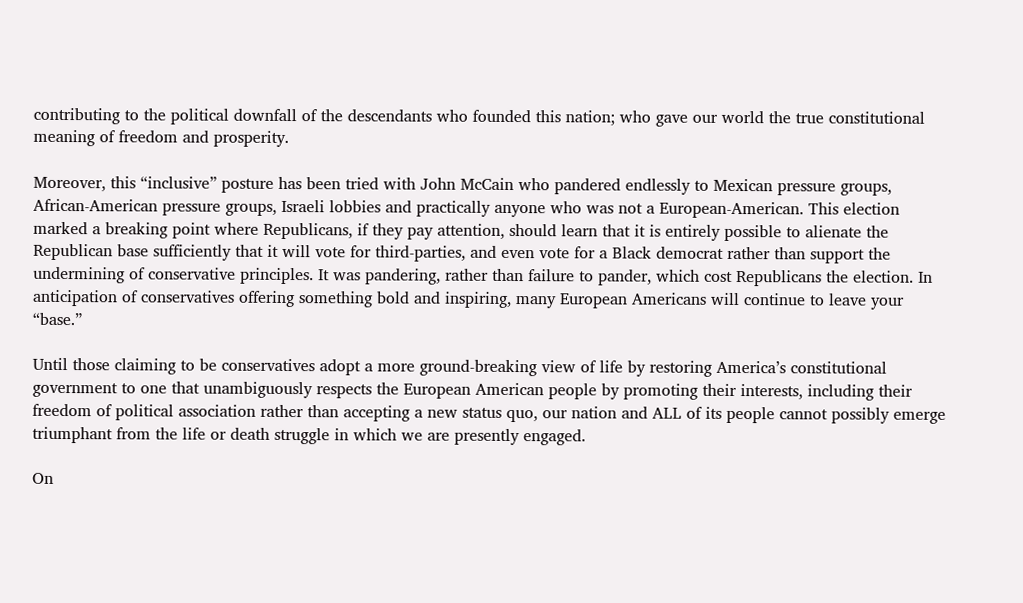contributing to the political downfall of the descendants who founded this nation; who gave our world the true constitutional meaning of freedom and prosperity.

Moreover, this “inclusive” posture has been tried with John McCain who pandered endlessly to Mexican pressure groups, African-American pressure groups, Israeli lobbies and practically anyone who was not a European-American. This election marked a breaking point where Republicans, if they pay attention, should learn that it is entirely possible to alienate the Republican base sufficiently that it will vote for third-parties, and even vote for a Black democrat rather than support the undermining of conservative principles. It was pandering, rather than failure to pander, which cost Republicans the election. In anticipation of conservatives offering something bold and inspiring, many European Americans will continue to leave your “base.”

Until those claiming to be conservatives adopt a more ground-breaking view of life by restoring America’s constitutional government to one that unambiguously respects the European American people by promoting their interests, including their freedom of political association rather than accepting a new status quo, our nation and ALL of its people cannot possibly emerge triumphant from the life or death struggle in which we are presently engaged.

On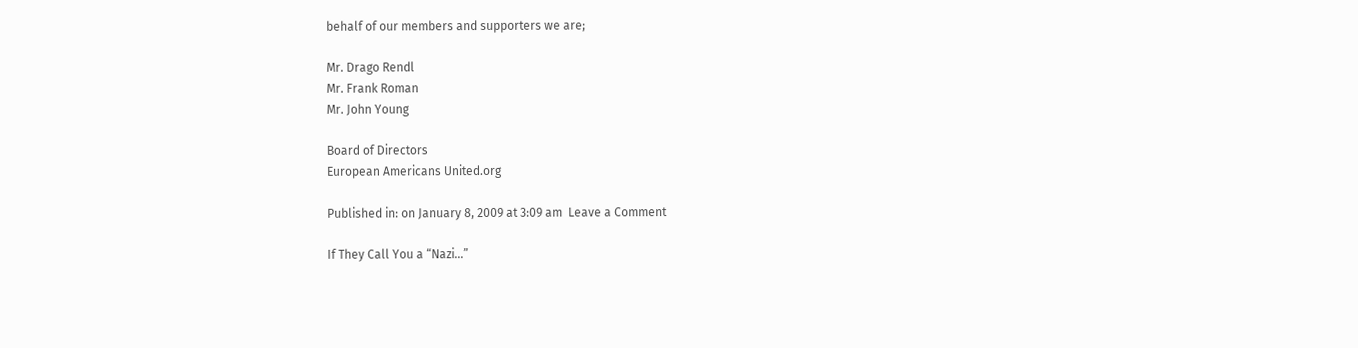behalf of our members and supporters we are;

Mr. Drago Rendl
Mr. Frank Roman
Mr. John Young

Board of Directors
European Americans United.org

Published in: on January 8, 2009 at 3:09 am  Leave a Comment

If They Call You a “Nazi…”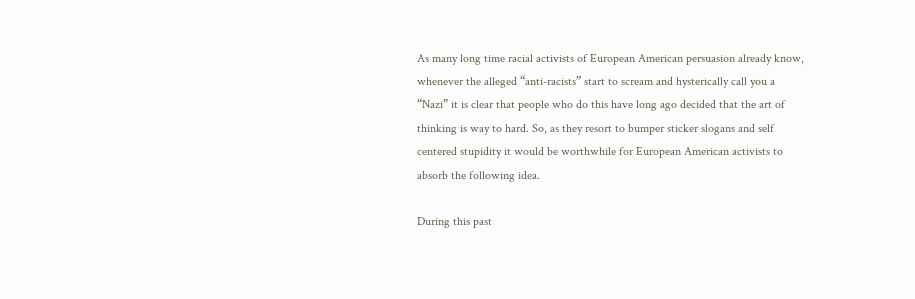As many long time racial activists of European American persuasion already know, whenever the alleged “anti-racists” start to scream and hysterically call you a “Nazi” it is clear that people who do this have long ago decided that the art of thinking is way to hard. So, as they resort to bumper sticker slogans and self centered stupidity it would be worthwhile for European American activists to absorb the following idea.

During this past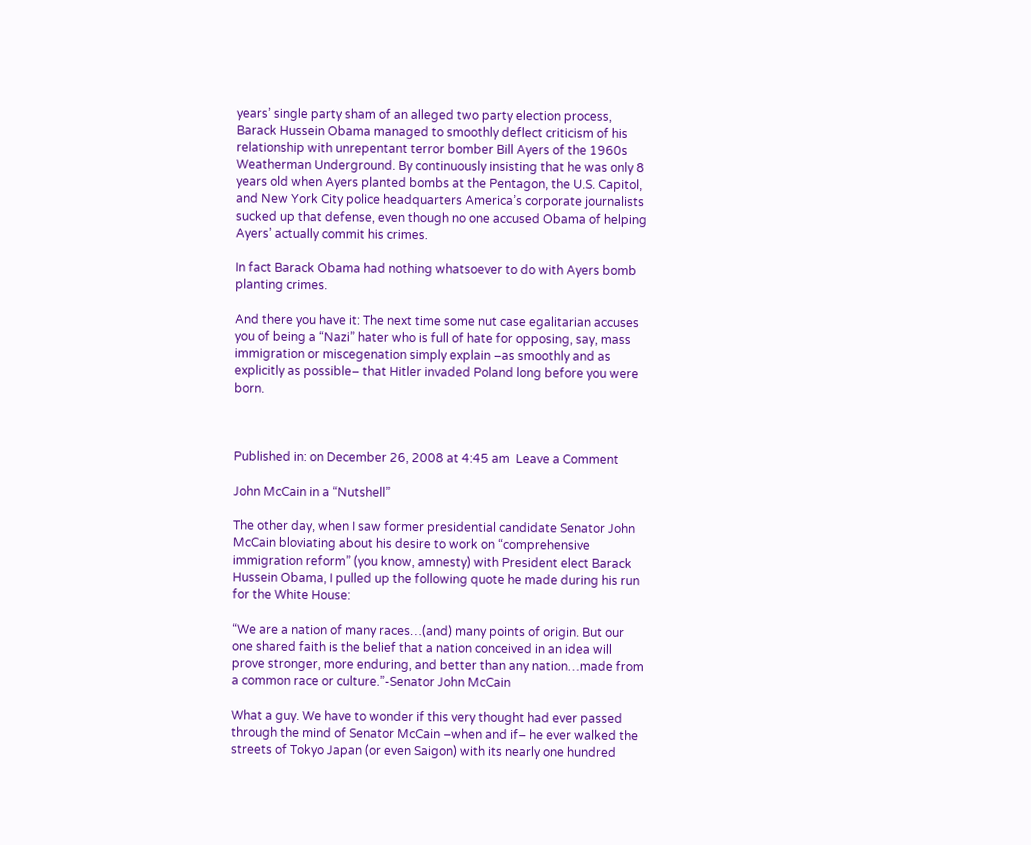years’ single party sham of an alleged two party election process, Barack Hussein Obama managed to smoothly deflect criticism of his relationship with unrepentant terror bomber Bill Ayers of the 1960s Weatherman Underground. By continuously insisting that he was only 8 years old when Ayers planted bombs at the Pentagon, the U.S. Capitol, and New York City police headquarters America’s corporate journalists sucked up that defense, even though no one accused Obama of helping Ayers’ actually commit his crimes.

In fact Barack Obama had nothing whatsoever to do with Ayers bomb planting crimes.

And there you have it: The next time some nut case egalitarian accuses you of being a “Nazi” hater who is full of hate for opposing, say, mass immigration or miscegenation simply explain –as smoothly and as explicitly as possible– that Hitler invaded Poland long before you were born.



Published in: on December 26, 2008 at 4:45 am  Leave a Comment

John McCain in a “Nutshell”

The other day, when I saw former presidential candidate Senator John McCain bloviating about his desire to work on “comprehensive immigration reform” (you know, amnesty) with President elect Barack Hussein Obama, I pulled up the following quote he made during his run for the White House:

“We are a nation of many races…(and) many points of origin. But our one shared faith is the belief that a nation conceived in an idea will prove stronger, more enduring, and better than any nation…made from a common race or culture.”-Senator John McCain

What a guy. We have to wonder if this very thought had ever passed through the mind of Senator McCain –when and if– he ever walked the streets of Tokyo Japan (or even Saigon) with its nearly one hundred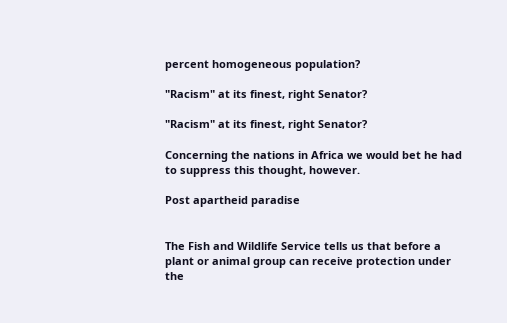percent homogeneous population?

"Racism" at its finest, right Senator?

"Racism" at its finest, right Senator?

Concerning the nations in Africa we would bet he had to suppress this thought, however.

Post apartheid paradise


The Fish and Wildlife Service tells us that before a plant or animal group can receive protection under the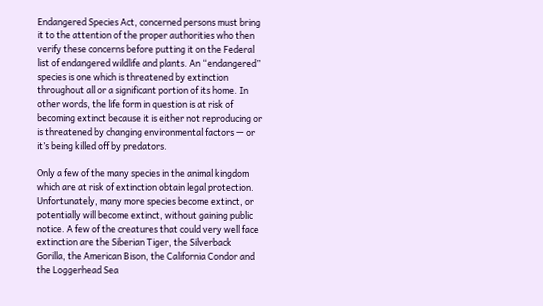Endangered Species Act, concerned persons must bring it to the attention of the proper authorities who then verify these concerns before putting it on the Federal list of endangered wildlife and plants. An “endangered” species is one which is threatened by extinction throughout all or a significant portion of its home. In other words, the life form in question is at risk of becoming extinct because it is either not reproducing or is threatened by changing environmental factors — or it’s being killed off by predators.

Only a few of the many species in the animal kingdom which are at risk of extinction obtain legal protection. Unfortunately, many more species become extinct, or potentially will become extinct, without gaining public notice. A few of the creatures that could very well face extinction are the Siberian Tiger, the Silverback Gorilla, the American Bison, the California Condor and the Loggerhead Sea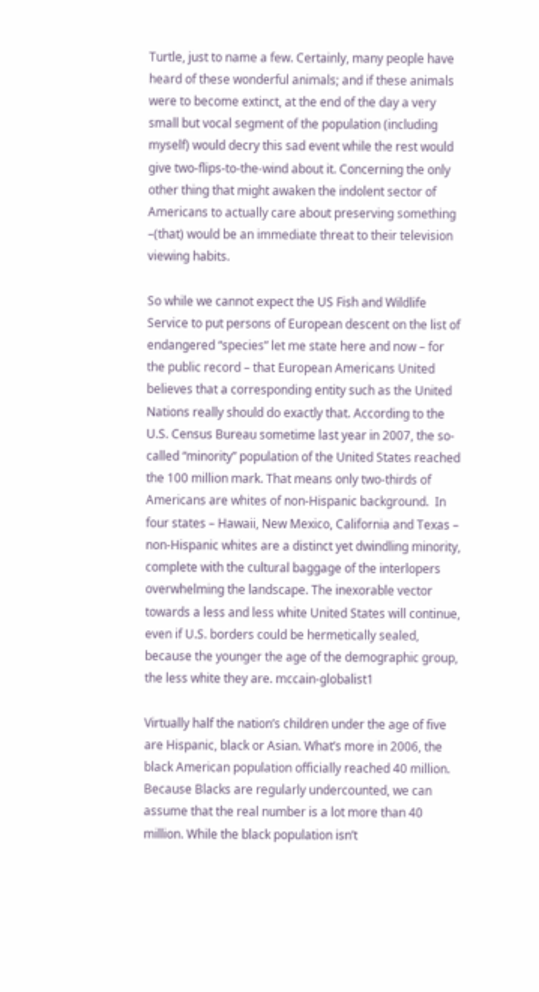Turtle, just to name a few. Certainly, many people have heard of these wonderful animals; and if these animals were to become extinct, at the end of the day a very small but vocal segment of the population (including myself) would decry this sad event while the rest would give two-flips-to-the-wind about it. Concerning the only other thing that might awaken the indolent sector of Americans to actually care about preserving something –(that) would be an immediate threat to their television viewing habits.

So while we cannot expect the US Fish and Wildlife Service to put persons of European descent on the list of endangered “species” let me state here and now – for the public record – that European Americans United believes that a corresponding entity such as the United Nations really should do exactly that. According to the U.S. Census Bureau sometime last year in 2007, the so-called “minority” population of the United States reached the 100 million mark. That means only two-thirds of Americans are whites of non-Hispanic background.  In four states – Hawaii, New Mexico, California and Texas – non-Hispanic whites are a distinct yet dwindling minority, complete with the cultural baggage of the interlopers overwhelming the landscape. The inexorable vector towards a less and less white United States will continue, even if U.S. borders could be hermetically sealed, because the younger the age of the demographic group, the less white they are. mccain-globalist1

Virtually half the nation’s children under the age of five are Hispanic, black or Asian. What’s more in 2006, the black American population officially reached 40 million. Because Blacks are regularly undercounted, we can assume that the real number is a lot more than 40 million. While the black population isn’t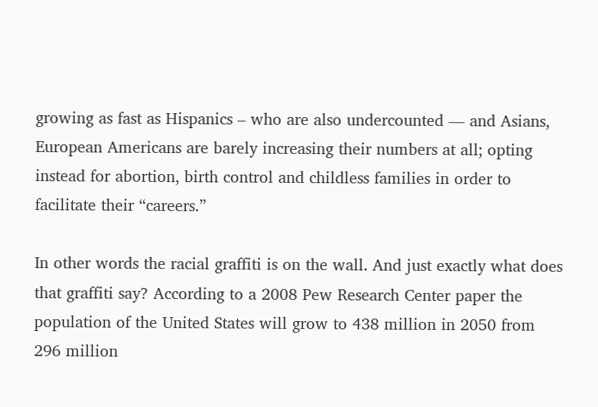growing as fast as Hispanics – who are also undercounted — and Asians, European Americans are barely increasing their numbers at all; opting instead for abortion, birth control and childless families in order to facilitate their “careers.”

In other words the racial graffiti is on the wall. And just exactly what does that graffiti say? According to a 2008 Pew Research Center paper the population of the United States will grow to 438 million in 2050 from 296 million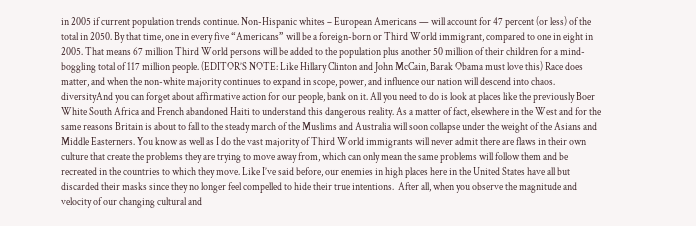in 2005 if current population trends continue. Non-Hispanic whites – European Americans — will account for 47 percent (or less) of the total in 2050. By that time, one in every five “Americans” will be a foreign-born or Third World immigrant, compared to one in eight in 2005. That means 67 million Third World persons will be added to the population plus another 50 million of their children for a mind-boggling total of 117 million people. (EDITOR’S NOTE: Like Hillary Clinton and John McCain, Barak Obama must love this) Race does matter, and when the non-white majority continues to expand in scope, power, and influence our nation will descend into chaos. diversityAnd you can forget about affirmative action for our people, bank on it. All you need to do is look at places like the previously Boer White South Africa and French abandoned Haiti to understand this dangerous reality. As a matter of fact, elsewhere in the West and for the same reasons Britain is about to fall to the steady march of the Muslims and Australia will soon collapse under the weight of the Asians and Middle Easterners. You know as well as I do the vast majority of Third World immigrants will never admit there are flaws in their own culture that create the problems they are trying to move away from, which can only mean the same problems will follow them and be recreated in the countries to which they move. Like I’ve said before, our enemies in high places here in the United States have all but discarded their masks since they no longer feel compelled to hide their true intentions.  After all, when you observe the magnitude and velocity of our changing cultural and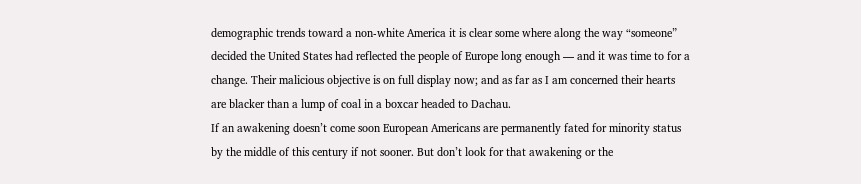demographic trends toward a non-white America it is clear some where along the way “someone” decided the United States had reflected the people of Europe long enough — and it was time to for a change. Their malicious objective is on full display now; and as far as I am concerned their hearts are blacker than a lump of coal in a boxcar headed to Dachau.
If an awakening doesn’t come soon European Americans are permanently fated for minority status by the middle of this century if not sooner. But don’t look for that awakening or the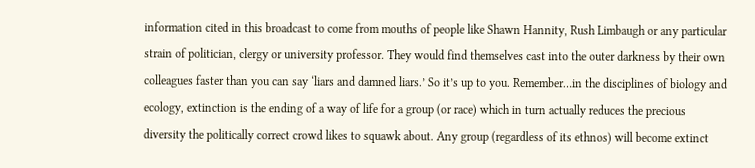information cited in this broadcast to come from mouths of people like Shawn Hannity, Rush Limbaugh or any particular strain of politician, clergy or university professor. They would find themselves cast into the outer darkness by their own colleagues faster than you can say ‘liars and damned liars.’ So it’s up to you. Remember…in the disciplines of biology and ecology, extinction is the ending of a way of life for a group (or race) which in turn actually reduces the precious diversity the politically correct crowd likes to squawk about. Any group (regardless of its ethnos) will become extinct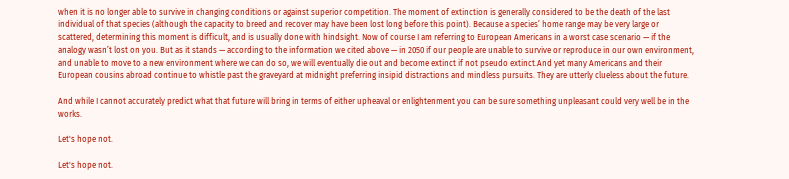when it is no longer able to survive in changing conditions or against superior competition. The moment of extinction is generally considered to be the death of the last individual of that species (although the capacity to breed and recover may have been lost long before this point). Because a species’ home range may be very large or scattered, determining this moment is difficult, and is usually done with hindsight. Now of course I am referring to European Americans in a worst case scenario — if the analogy wasn’t lost on you. But as it stands — according to the information we cited above — in 2050 if our people are unable to survive or reproduce in our own environment, and unable to move to a new environment where we can do so, we will eventually die out and become extinct if not pseudo extinct.And yet many Americans and their European cousins abroad continue to whistle past the graveyard at midnight preferring insipid distractions and mindless pursuits. They are utterly clueless about the future.

And while I cannot accurately predict what that future will bring in terms of either upheaval or enlightenment you can be sure something unpleasant could very well be in the works.

Let's hope not.

Let's hope not.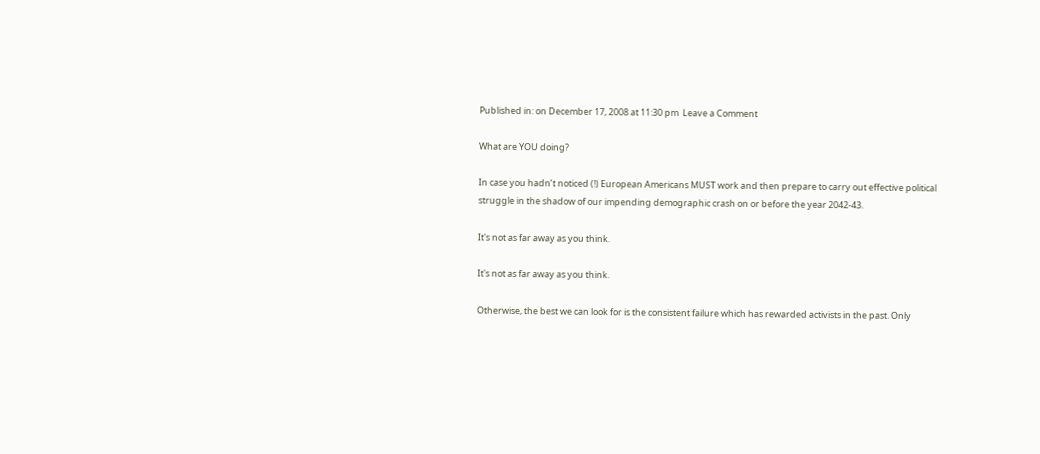Published in: on December 17, 2008 at 11:30 pm  Leave a Comment

What are YOU doing?

In case you hadn’t noticed (!) European Americans MUST work and then prepare to carry out effective political struggle in the shadow of our impending demographic crash on or before the year 2042-43.

It's not as far away as you think.

It's not as far away as you think.

Otherwise, the best we can look for is the consistent failure which has rewarded activists in the past. Only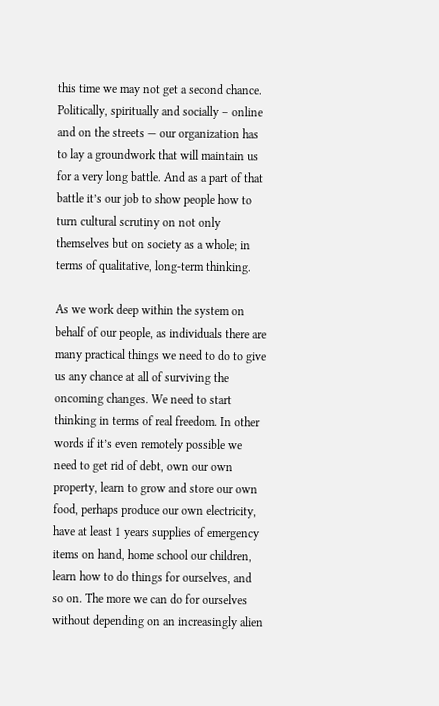this time we may not get a second chance. Politically, spiritually and socially – online and on the streets — our organization has to lay a groundwork that will maintain us for a very long battle. And as a part of that battle it’s our job to show people how to turn cultural scrutiny on not only themselves but on society as a whole; in terms of qualitative, long-term thinking.

As we work deep within the system on behalf of our people, as individuals there are many practical things we need to do to give us any chance at all of surviving the oncoming changes. We need to start thinking in terms of real freedom. In other words if it’s even remotely possible we need to get rid of debt, own our own property, learn to grow and store our own food, perhaps produce our own electricity, have at least 1 years supplies of emergency items on hand, home school our children, learn how to do things for ourselves, and so on. The more we can do for ourselves without depending on an increasingly alien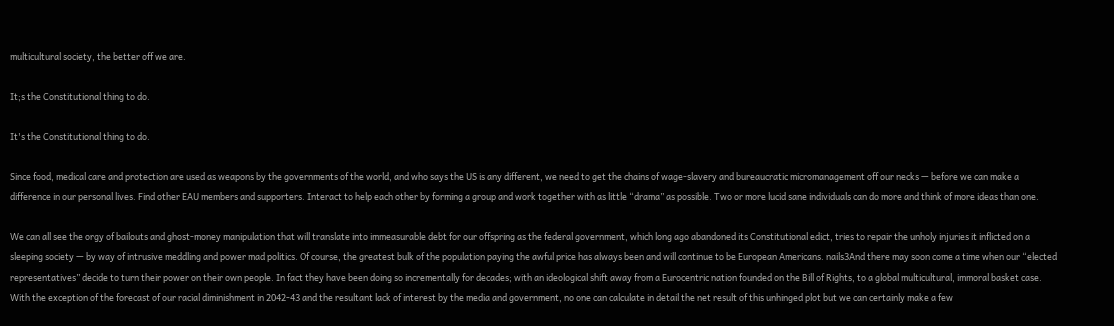multicultural society, the better off we are.

It;s the Constitutional thing to do.

It's the Constitutional thing to do.

Since food, medical care and protection are used as weapons by the governments of the world, and who says the US is any different, we need to get the chains of wage-slavery and bureaucratic micromanagement off our necks — before we can make a difference in our personal lives. Find other EAU members and supporters. Interact to help each other by forming a group and work together with as little “drama” as possible. Two or more lucid sane individuals can do more and think of more ideas than one.

We can all see the orgy of bailouts and ghost-money manipulation that will translate into immeasurable debt for our offspring as the federal government, which long ago abandoned its Constitutional edict, tries to repair the unholy injuries it inflicted on a sleeping society — by way of intrusive meddling and power mad politics. Of course, the greatest bulk of the population paying the awful price has always been and will continue to be European Americans. nails3And there may soon come a time when our “elected representatives” decide to turn their power on their own people. In fact they have been doing so incrementally for decades; with an ideological shift away from a Eurocentric nation founded on the Bill of Rights, to a global multicultural, immoral basket case. With the exception of the forecast of our racial diminishment in 2042-43 and the resultant lack of interest by the media and government, no one can calculate in detail the net result of this unhinged plot but we can certainly make a few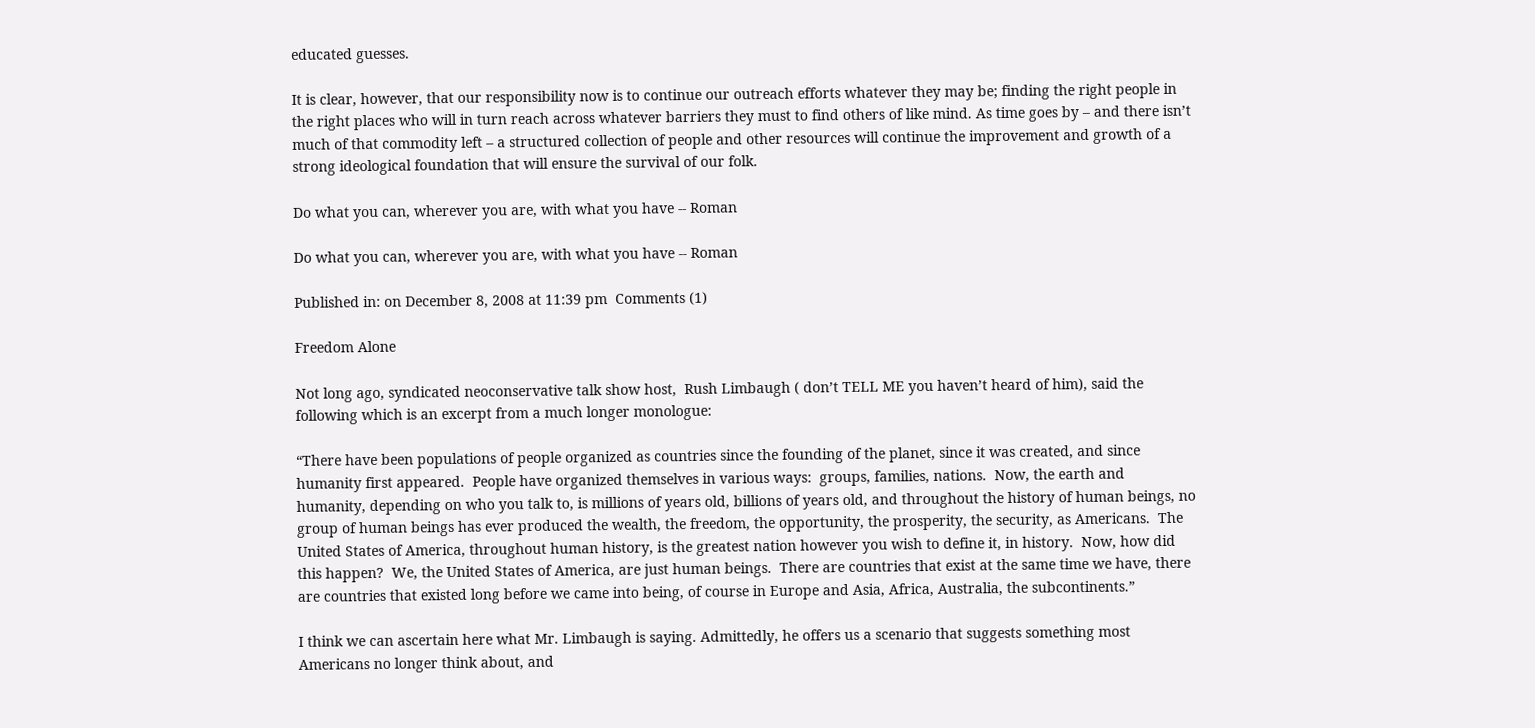educated guesses.

It is clear, however, that our responsibility now is to continue our outreach efforts whatever they may be; finding the right people in the right places who will in turn reach across whatever barriers they must to find others of like mind. As time goes by – and there isn’t much of that commodity left – a structured collection of people and other resources will continue the improvement and growth of a strong ideological foundation that will ensure the survival of our folk.

Do what you can, wherever you are, with what you have -- Roman

Do what you can, wherever you are, with what you have -- Roman

Published in: on December 8, 2008 at 11:39 pm  Comments (1)

Freedom Alone

Not long ago, syndicated neoconservative talk show host,  Rush Limbaugh ( don’t TELL ME you haven’t heard of him), said the following which is an excerpt from a much longer monologue:

“There have been populations of people organized as countries since the founding of the planet, since it was created, and since humanity first appeared.  People have organized themselves in various ways:  groups, families, nations.  Now, the earth and humanity, depending on who you talk to, is millions of years old, billions of years old, and throughout the history of human beings, no group of human beings has ever produced the wealth, the freedom, the opportunity, the prosperity, the security, as Americans.  The United States of America, throughout human history, is the greatest nation however you wish to define it, in history.  Now, how did this happen?  We, the United States of America, are just human beings.  There are countries that exist at the same time we have, there are countries that existed long before we came into being, of course in Europe and Asia, Africa, Australia, the subcontinents.”

I think we can ascertain here what Mr. Limbaugh is saying. Admittedly, he offers us a scenario that suggests something most Americans no longer think about, and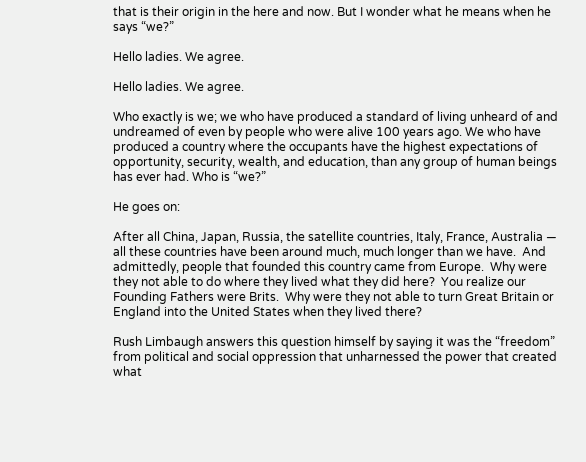that is their origin in the here and now. But I wonder what he means when he says “we?”

Hello ladies. We agree.

Hello ladies. We agree.

Who exactly is we; we who have produced a standard of living unheard of and undreamed of even by people who were alive 100 years ago. We who have produced a country where the occupants have the highest expectations of opportunity, security, wealth, and education, than any group of human beings has ever had. Who is “we?”

He goes on:

After all China, Japan, Russia, the satellite countries, Italy, France, Australia — all these countries have been around much, much longer than we have.  And admittedly, people that founded this country came from Europe.  Why were they not able to do where they lived what they did here?  You realize our Founding Fathers were Brits.  Why were they not able to turn Great Britain or England into the United States when they lived there?

Rush Limbaugh answers this question himself by saying it was the “freedom” from political and social oppression that unharnessed the power that created what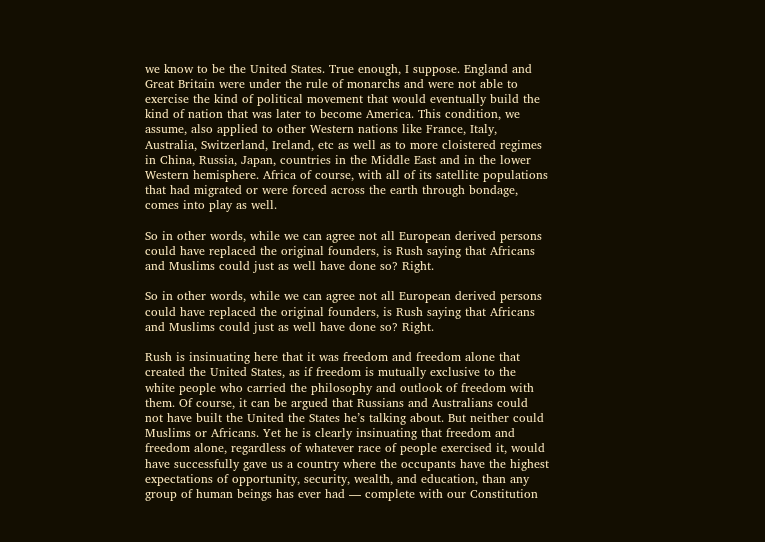we know to be the United States. True enough, I suppose. England and Great Britain were under the rule of monarchs and were not able to exercise the kind of political movement that would eventually build the kind of nation that was later to become America. This condition, we assume, also applied to other Western nations like France, Italy, Australia, Switzerland, Ireland, etc as well as to more cloistered regimes in China, Russia, Japan, countries in the Middle East and in the lower Western hemisphere. Africa of course, with all of its satellite populations that had migrated or were forced across the earth through bondage, comes into play as well.

So in other words, while we can agree not all European derived persons could have replaced the original founders, is Rush saying that Africans and Muslims could just as well have done so? Right.

So in other words, while we can agree not all European derived persons could have replaced the original founders, is Rush saying that Africans and Muslims could just as well have done so? Right.

Rush is insinuating here that it was freedom and freedom alone that created the United States, as if freedom is mutually exclusive to the white people who carried the philosophy and outlook of freedom with them. Of course, it can be argued that Russians and Australians could not have built the United the States he’s talking about. But neither could Muslims or Africans. Yet he is clearly insinuating that freedom and freedom alone, regardless of whatever race of people exercised it, would have successfully gave us a country where the occupants have the highest expectations of opportunity, security, wealth, and education, than any group of human beings has ever had — complete with our Constitution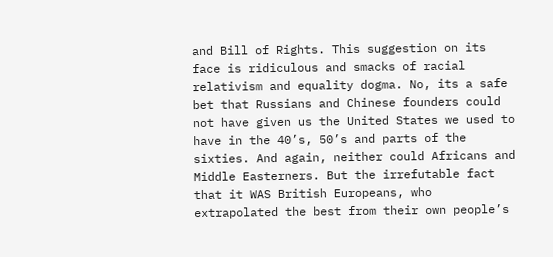and Bill of Rights. This suggestion on its face is ridiculous and smacks of racial relativism and equality dogma. No, its a safe bet that Russians and Chinese founders could not have given us the United States we used to have in the 40’s, 50’s and parts of the sixties. And again, neither could Africans and Middle Easterners. But the irrefutable fact that it WAS British Europeans, who extrapolated the best from their own people’s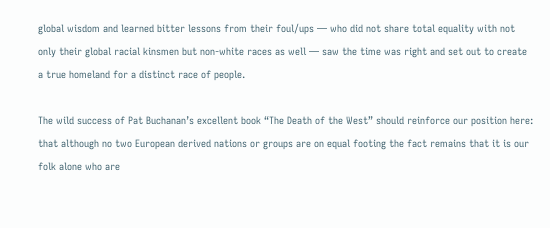global wisdom and learned bitter lessons from their foul/ups — who did not share total equality with not only their global racial kinsmen but non-white races as well — saw the time was right and set out to create a true homeland for a distinct race of people.

The wild success of Pat Buchanan’s excellent book “The Death of the West” should reinforce our position here: that although no two European derived nations or groups are on equal footing the fact remains that it is our folk alone who are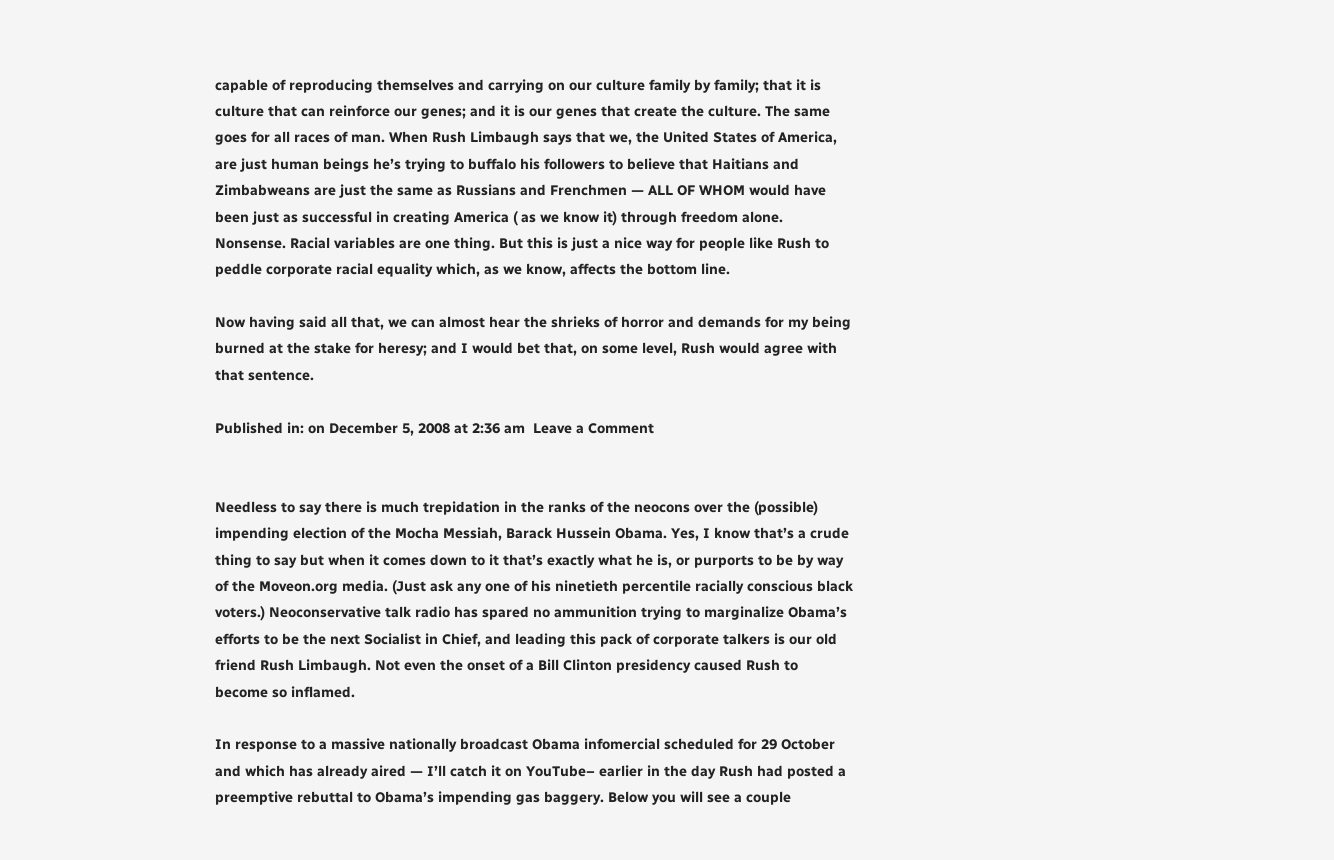capable of reproducing themselves and carrying on our culture family by family; that it is culture that can reinforce our genes; and it is our genes that create the culture. The same goes for all races of man. When Rush Limbaugh says that we, the United States of America, are just human beings he’s trying to buffalo his followers to believe that Haitians and Zimbabweans are just the same as Russians and Frenchmen — ALL OF WHOM would have been just as successful in creating America ( as we know it) through freedom alone. Nonsense. Racial variables are one thing. But this is just a nice way for people like Rush to peddle corporate racial equality which, as we know, affects the bottom line.

Now having said all that, we can almost hear the shrieks of horror and demands for my being burned at the stake for heresy; and I would bet that, on some level, Rush would agree with that sentence.

Published in: on December 5, 2008 at 2:36 am  Leave a Comment


Needless to say there is much trepidation in the ranks of the neocons over the (possible) impending election of the Mocha Messiah, Barack Hussein Obama. Yes, I know that’s a crude thing to say but when it comes down to it that’s exactly what he is, or purports to be by way of the Moveon.org media. (Just ask any one of his ninetieth percentile racially conscious black voters.) Neoconservative talk radio has spared no ammunition trying to marginalize Obama’s efforts to be the next Socialist in Chief, and leading this pack of corporate talkers is our old friend Rush Limbaugh. Not even the onset of a Bill Clinton presidency caused Rush to become so inflamed.

In response to a massive nationally broadcast Obama infomercial scheduled for 29 October and which has already aired — I’ll catch it on YouTube– earlier in the day Rush had posted a preemptive rebuttal to Obama’s impending gas baggery. Below you will see a couple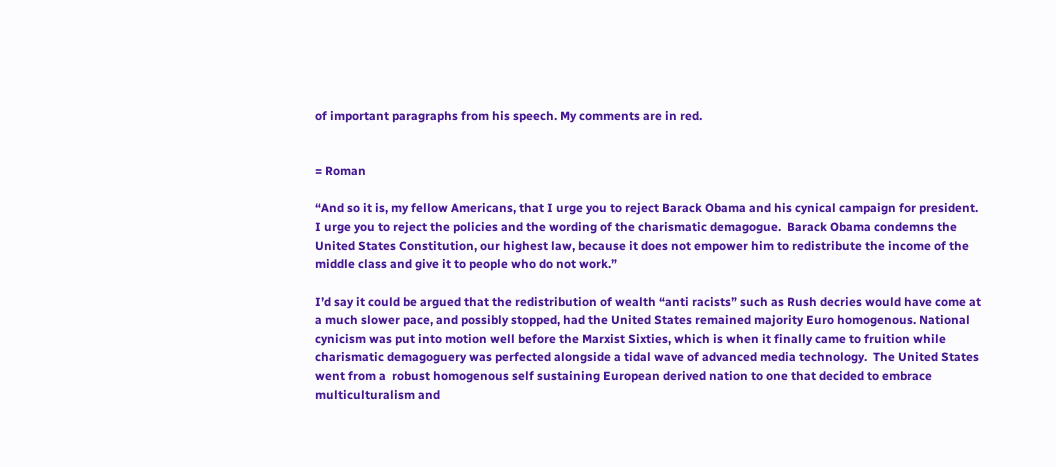of important paragraphs from his speech. My comments are in red.


= Roman

“And so it is, my fellow Americans, that I urge you to reject Barack Obama and his cynical campaign for president.  I urge you to reject the policies and the wording of the charismatic demagogue.  Barack Obama condemns the United States Constitution, our highest law, because it does not empower him to redistribute the income of the middle class and give it to people who do not work.”

I’d say it could be argued that the redistribution of wealth “anti racists” such as Rush decries would have come at a much slower pace, and possibly stopped, had the United States remained majority Euro homogenous. National cynicism was put into motion well before the Marxist Sixties, which is when it finally came to fruition while charismatic demagoguery was perfected alongside a tidal wave of advanced media technology.  The United States went from a  robust homogenous self sustaining European derived nation to one that decided to embrace multiculturalism and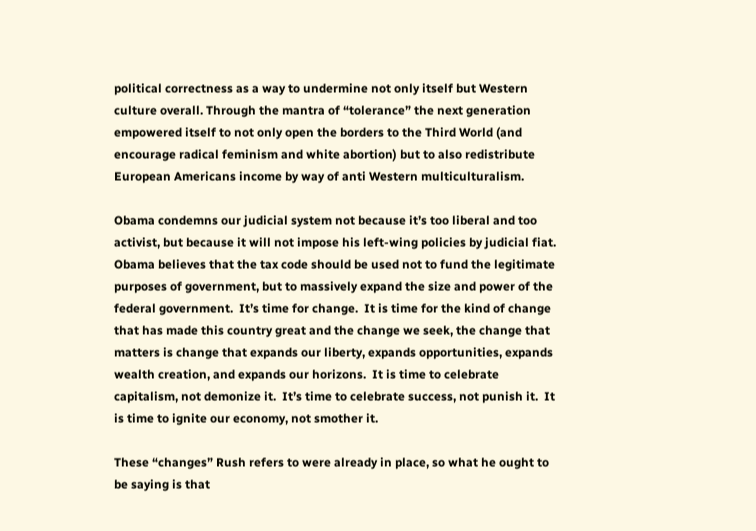political correctness as a way to undermine not only itself but Western culture overall. Through the mantra of “tolerance” the next generation empowered itself to not only open the borders to the Third World (and encourage radical feminism and white abortion) but to also redistribute European Americans income by way of anti Western multiculturalism.

Obama condemns our judicial system not because it’s too liberal and too activist, but because it will not impose his left-wing policies by judicial fiat.  Obama believes that the tax code should be used not to fund the legitimate purposes of government, but to massively expand the size and power of the federal government.  It’s time for change.  It is time for the kind of change that has made this country great and the change we seek, the change that matters is change that expands our liberty, expands opportunities, expands wealth creation, and expands our horizons.  It is time to celebrate capitalism, not demonize it.  It’s time to celebrate success, not punish it.  It is time to ignite our economy, not smother it.

These “changes” Rush refers to were already in place, so what he ought to be saying is that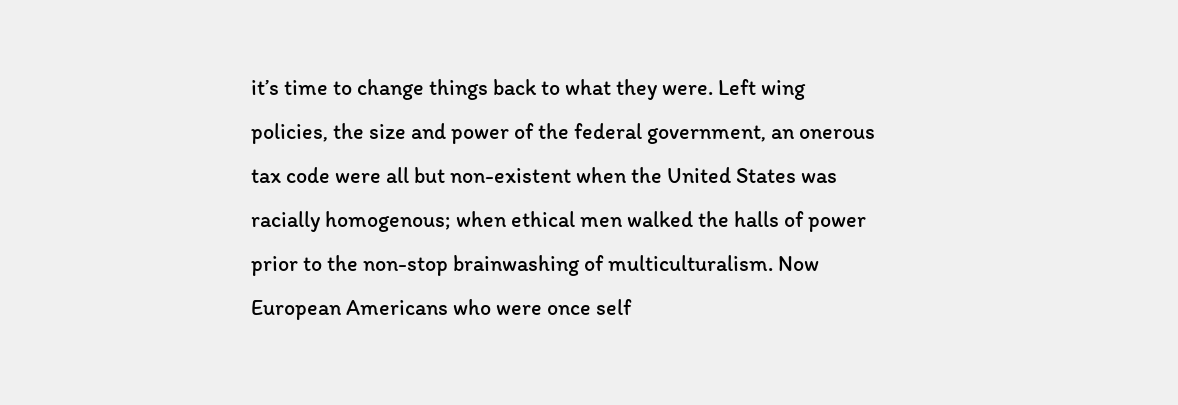it’s time to change things back to what they were. Left wing policies, the size and power of the federal government, an onerous tax code were all but non-existent when the United States was racially homogenous; when ethical men walked the halls of power prior to the non-stop brainwashing of multiculturalism. Now European Americans who were once self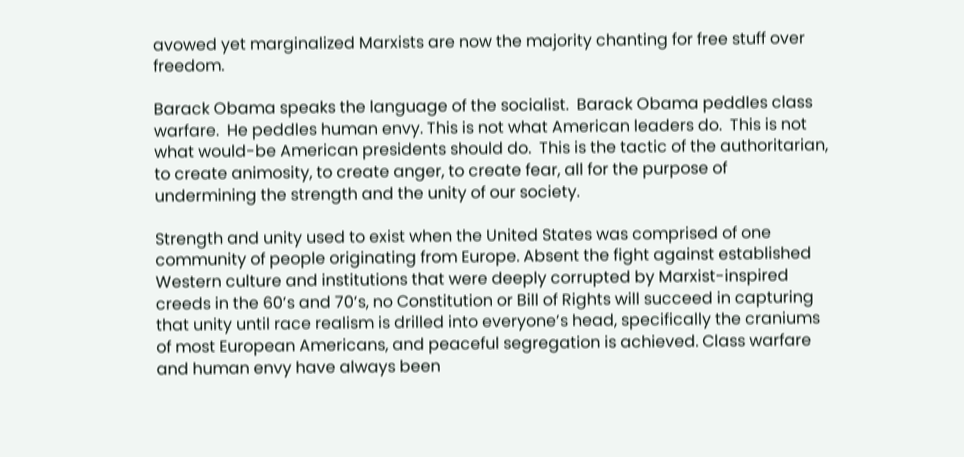avowed yet marginalized Marxists are now the majority chanting for free stuff over freedom.

Barack Obama speaks the language of the socialist.  Barack Obama peddles class warfare.  He peddles human envy. This is not what American leaders do.  This is not what would-be American presidents should do.  This is the tactic of the authoritarian, to create animosity, to create anger, to create fear, all for the purpose of undermining the strength and the unity of our society.

Strength and unity used to exist when the United States was comprised of one community of people originating from Europe. Absent the fight against established Western culture and institutions that were deeply corrupted by Marxist-inspired creeds in the 60’s and 70’s, no Constitution or Bill of Rights will succeed in capturing that unity until race realism is drilled into everyone’s head, specifically the craniums of most European Americans, and peaceful segregation is achieved. Class warfare and human envy have always been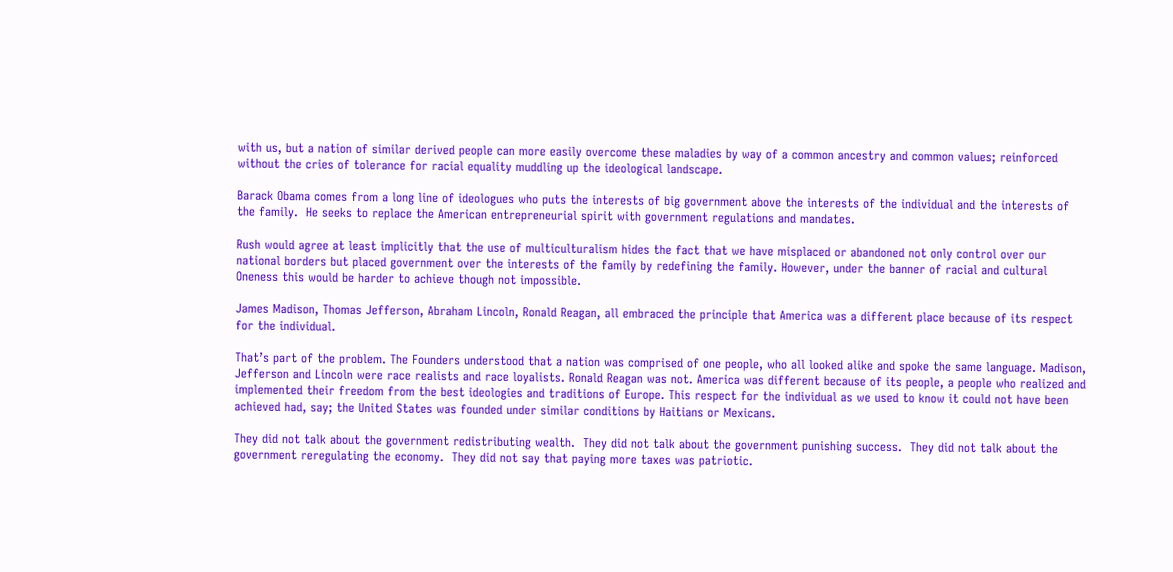with us, but a nation of similar derived people can more easily overcome these maladies by way of a common ancestry and common values; reinforced without the cries of tolerance for racial equality muddling up the ideological landscape.

Barack Obama comes from a long line of ideologues who puts the interests of big government above the interests of the individual and the interests of the family.  He seeks to replace the American entrepreneurial spirit with government regulations and mandates.

Rush would agree at least implicitly that the use of multiculturalism hides the fact that we have misplaced or abandoned not only control over our national borders but placed government over the interests of the family by redefining the family. However, under the banner of racial and cultural Oneness this would be harder to achieve though not impossible.

James Madison, Thomas Jefferson, Abraham Lincoln, Ronald Reagan, all embraced the principle that America was a different place because of its respect for the individual.

That’s part of the problem. The Founders understood that a nation was comprised of one people, who all looked alike and spoke the same language. Madison, Jefferson and Lincoln were race realists and race loyalists. Ronald Reagan was not. America was different because of its people, a people who realized and implemented their freedom from the best ideologies and traditions of Europe. This respect for the individual as we used to know it could not have been achieved had, say; the United States was founded under similar conditions by Haitians or Mexicans.

They did not talk about the government redistributing wealth.  They did not talk about the government punishing success.  They did not talk about the government reregulating the economy.  They did not say that paying more taxes was patriotic.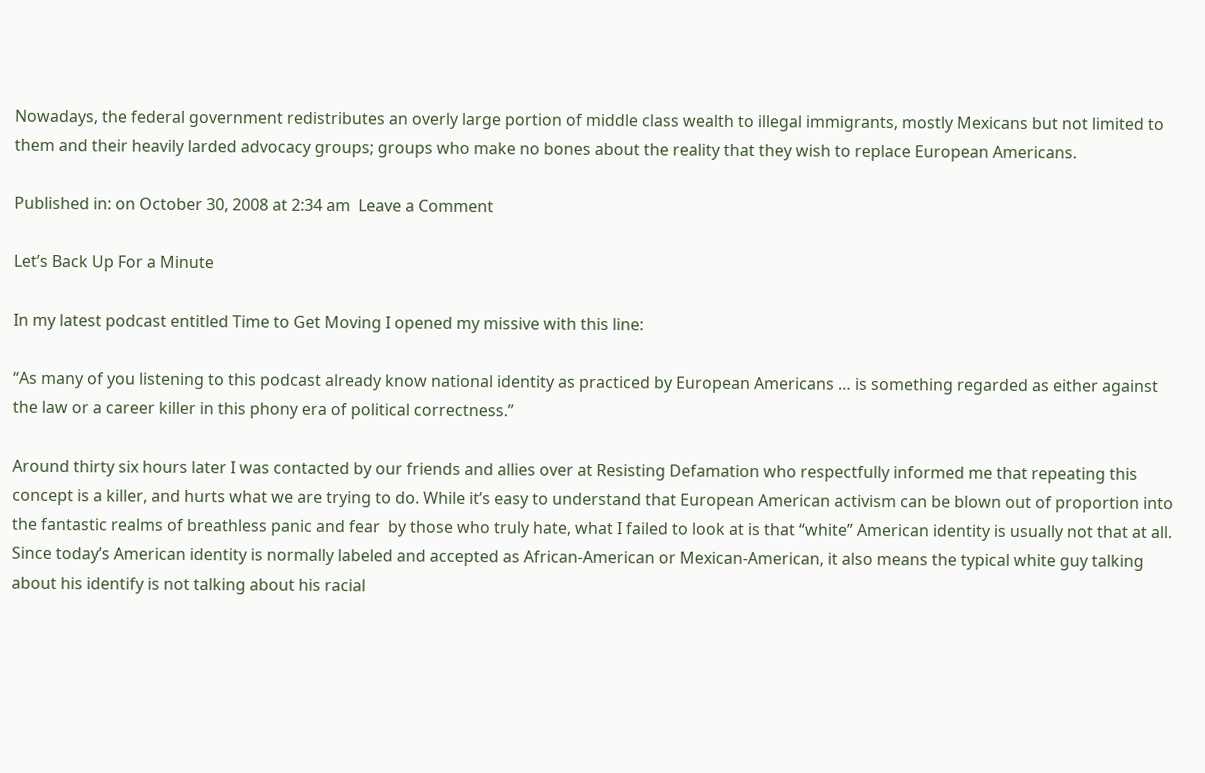Nowadays, the federal government redistributes an overly large portion of middle class wealth to illegal immigrants, mostly Mexicans but not limited to them and their heavily larded advocacy groups; groups who make no bones about the reality that they wish to replace European Americans.

Published in: on October 30, 2008 at 2:34 am  Leave a Comment

Let’s Back Up For a Minute

In my latest podcast entitled Time to Get Moving I opened my missive with this line:

“As many of you listening to this podcast already know national identity as practiced by European Americans … is something regarded as either against the law or a career killer in this phony era of political correctness.”

Around thirty six hours later I was contacted by our friends and allies over at Resisting Defamation who respectfully informed me that repeating this concept is a killer, and hurts what we are trying to do. While it’s easy to understand that European American activism can be blown out of proportion into the fantastic realms of breathless panic and fear  by those who truly hate, what I failed to look at is that “white” American identity is usually not that at all. Since today’s American identity is normally labeled and accepted as African-American or Mexican-American, it also means the typical white guy talking about his identify is not talking about his racial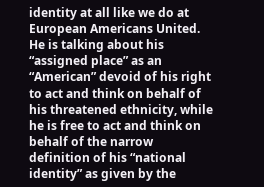identity at all like we do at European Americans United. He is talking about his “assigned place” as an “American” devoid of his right to act and think on behalf of his threatened ethnicity, while he is free to act and think on behalf of the narrow definition of his “national identity” as given by the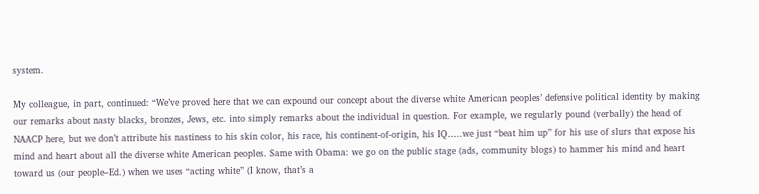system.

My colleague, in part, continued: “We’ve proved here that we can expound our concept about the diverse white American peoples’ defensive political identity by making our remarks about nasty blacks, bronzes, Jews, etc. into simply remarks about the individual in question. For example, we regularly pound (verbally) the head of NAACP here, but we don’t attribute his nastiness to his skin color, his race, his continent-of-origin, his IQ…..we just “beat him up” for his use of slurs that expose his mind and heart about all the diverse white American peoples. Same with Obama: we go on the public stage (ads, community blogs) to hammer his mind and heart toward us (our people–Ed.) when we uses “acting white” (I know, that’s a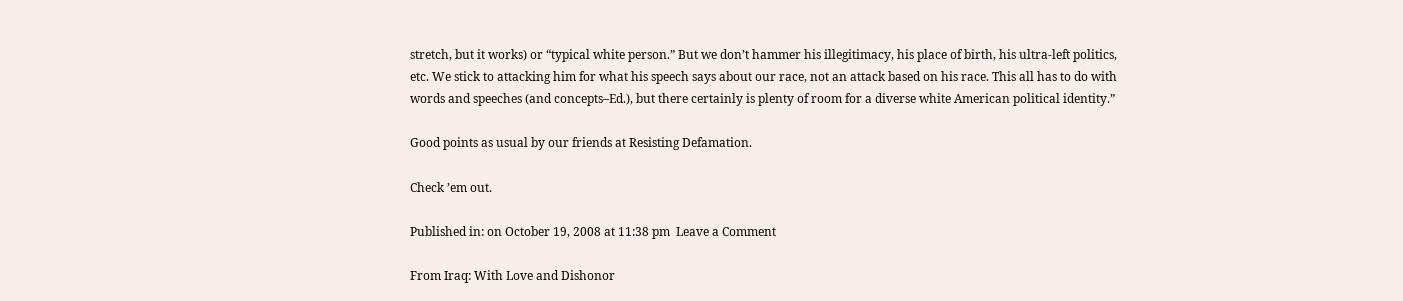stretch, but it works) or “typical white person.” But we don’t hammer his illegitimacy, his place of birth, his ultra-left politics, etc. We stick to attacking him for what his speech says about our race, not an attack based on his race. This all has to do with words and speeches (and concepts–Ed.), but there certainly is plenty of room for a diverse white American political identity.”

Good points as usual by our friends at Resisting Defamation.

Check ’em out.

Published in: on October 19, 2008 at 11:38 pm  Leave a Comment

From Iraq: With Love and Dishonor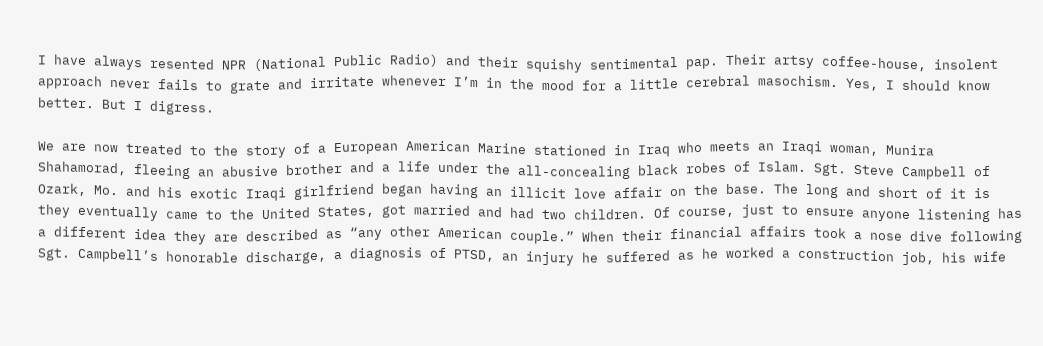I have always resented NPR (National Public Radio) and their squishy sentimental pap. Their artsy coffee-house, insolent approach never fails to grate and irritate whenever I’m in the mood for a little cerebral masochism. Yes, I should know better. But I digress.

We are now treated to the story of a European American Marine stationed in Iraq who meets an Iraqi woman, Munira Shahamorad, fleeing an abusive brother and a life under the all-concealing black robes of Islam. Sgt. Steve Campbell of Ozark, Mo. and his exotic Iraqi girlfriend began having an illicit love affair on the base. The long and short of it is they eventually came to the United States, got married and had two children. Of course, just to ensure anyone listening has a different idea they are described as “any other American couple.” When their financial affairs took a nose dive following Sgt. Campbell’s honorable discharge, a diagnosis of PTSD, an injury he suffered as he worked a construction job, his wife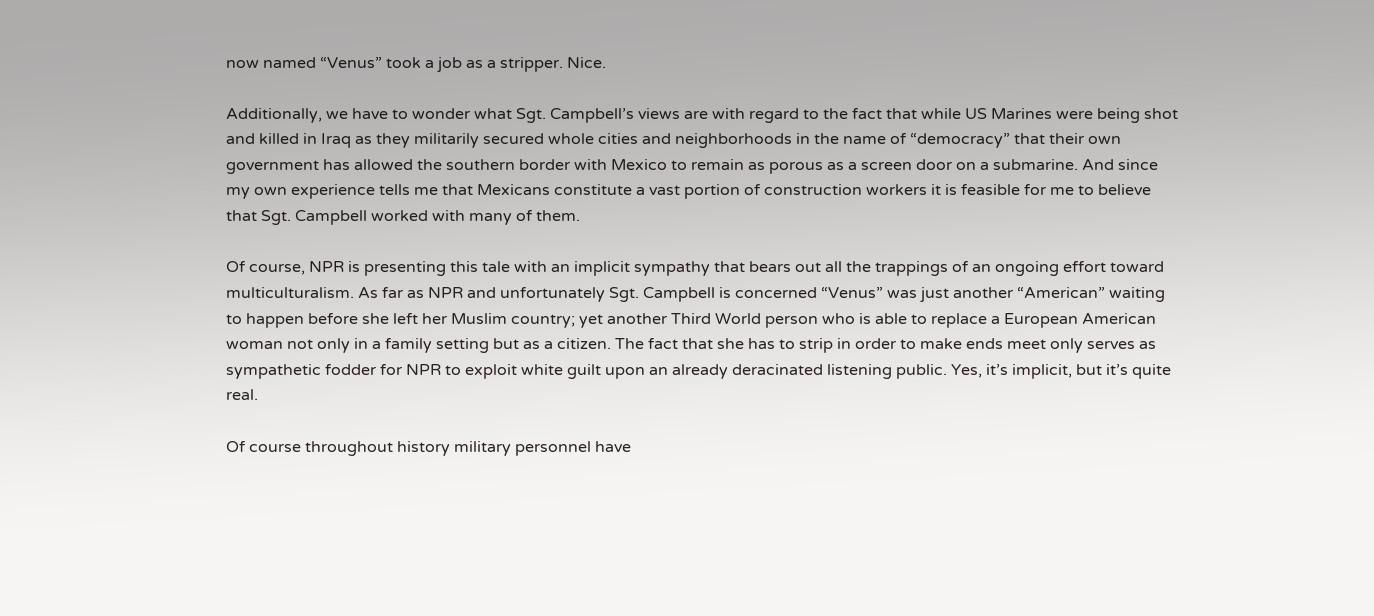now named “Venus” took a job as a stripper. Nice.

Additionally, we have to wonder what Sgt. Campbell’s views are with regard to the fact that while US Marines were being shot and killed in Iraq as they militarily secured whole cities and neighborhoods in the name of “democracy” that their own government has allowed the southern border with Mexico to remain as porous as a screen door on a submarine. And since my own experience tells me that Mexicans constitute a vast portion of construction workers it is feasible for me to believe that Sgt. Campbell worked with many of them.

Of course, NPR is presenting this tale with an implicit sympathy that bears out all the trappings of an ongoing effort toward multiculturalism. As far as NPR and unfortunately Sgt. Campbell is concerned “Venus” was just another “American” waiting to happen before she left her Muslim country; yet another Third World person who is able to replace a European American woman not only in a family setting but as a citizen. The fact that she has to strip in order to make ends meet only serves as sympathetic fodder for NPR to exploit white guilt upon an already deracinated listening public. Yes, it’s implicit, but it’s quite real.

Of course throughout history military personnel have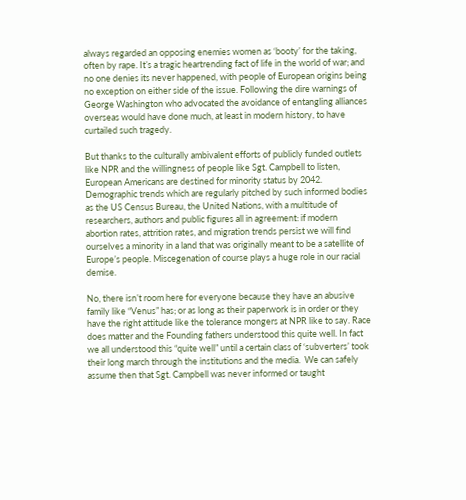always regarded an opposing enemies women as ‘booty’ for the taking, often by rape. It’s a tragic heartrending fact of life in the world of war; and no one denies its never happened, with people of European origins being no exception on either side of the issue. Following the dire warnings of George Washington who advocated the avoidance of entangling alliances overseas would have done much, at least in modern history, to have curtailed such tragedy.

But thanks to the culturally ambivalent efforts of publicly funded outlets like NPR and the willingness of people like Sgt. Campbell to listen, European Americans are destined for minority status by 2042.  Demographic trends which are regularly pitched by such informed bodies as the US Census Bureau, the United Nations, with a multitude of researchers, authors and public figures all in agreement: if modern abortion rates, attrition rates, and migration trends persist we will find ourselves a minority in a land that was originally meant to be a satellite of Europe’s people. Miscegenation of course plays a huge role in our racial demise.

No, there isn’t room here for everyone because they have an abusive family like “Venus” has; or as long as their paperwork is in order or they have the right attitude like the tolerance mongers at NPR like to say. Race does matter and the Founding fathers understood this quite well. In fact we all understood this “quite well” until a certain class of ‘subverters’ took their long march through the institutions and the media.  We can safely assume then that Sgt. Campbell was never informed or taught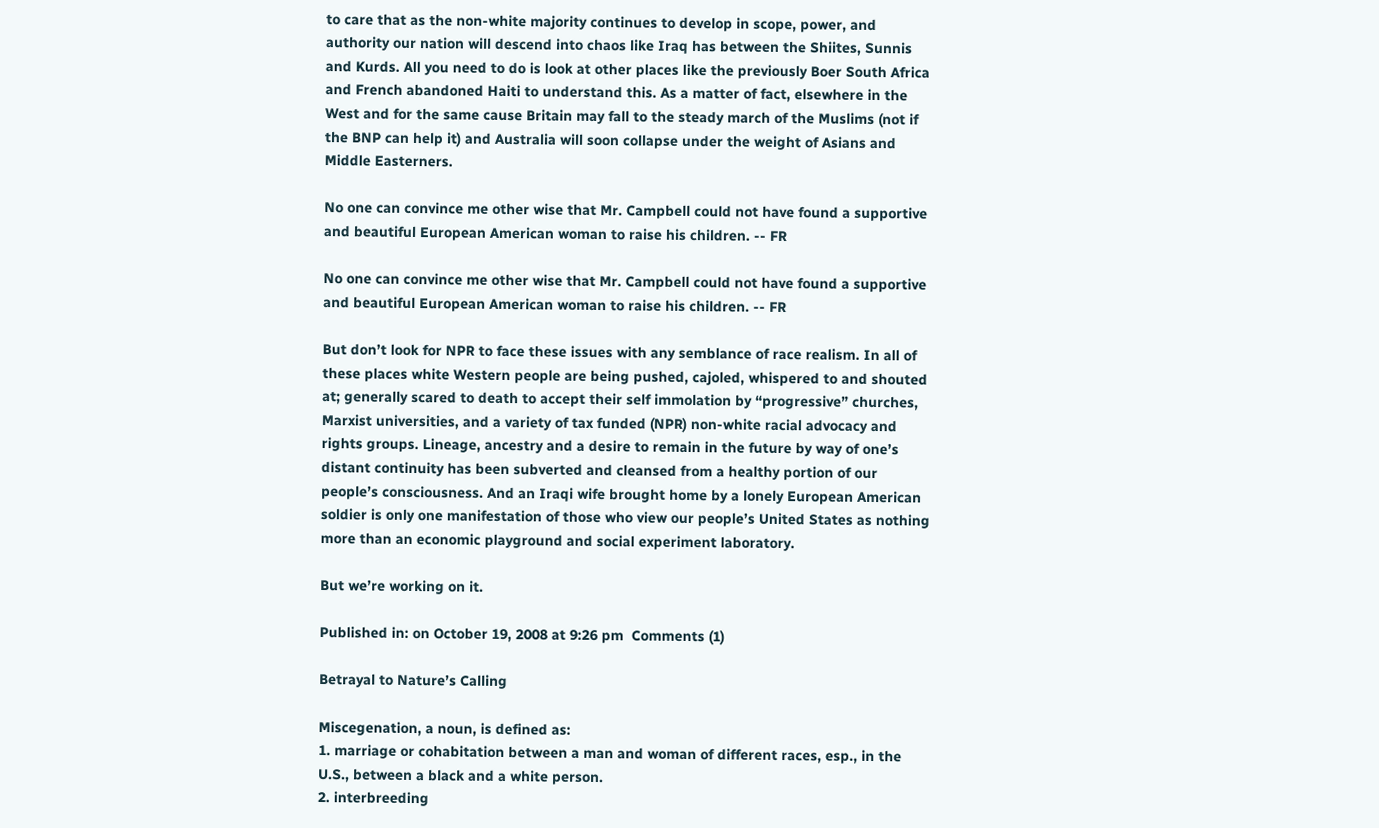to care that as the non-white majority continues to develop in scope, power, and authority our nation will descend into chaos like Iraq has between the Shiites, Sunnis and Kurds. All you need to do is look at other places like the previously Boer South Africa and French abandoned Haiti to understand this. As a matter of fact, elsewhere in the West and for the same cause Britain may fall to the steady march of the Muslims (not if the BNP can help it) and Australia will soon collapse under the weight of Asians and Middle Easterners.

No one can convince me other wise that Mr. Campbell could not have found a supportive and beautiful European American woman to raise his children. -- FR

No one can convince me other wise that Mr. Campbell could not have found a supportive and beautiful European American woman to raise his children. -- FR

But don’t look for NPR to face these issues with any semblance of race realism. In all of these places white Western people are being pushed, cajoled, whispered to and shouted at; generally scared to death to accept their self immolation by “progressive” churches, Marxist universities, and a variety of tax funded (NPR) non-white racial advocacy and rights groups. Lineage, ancestry and a desire to remain in the future by way of one’s distant continuity has been subverted and cleansed from a healthy portion of our people’s consciousness. And an Iraqi wife brought home by a lonely European American soldier is only one manifestation of those who view our people’s United States as nothing more than an economic playground and social experiment laboratory.

But we’re working on it.

Published in: on October 19, 2008 at 9:26 pm  Comments (1)

Betrayal to Nature’s Calling

Miscegenation, a noun, is defined as:
1. marriage or cohabitation between a man and woman of different races, esp., in the U.S., between a black and a white person.
2. interbreeding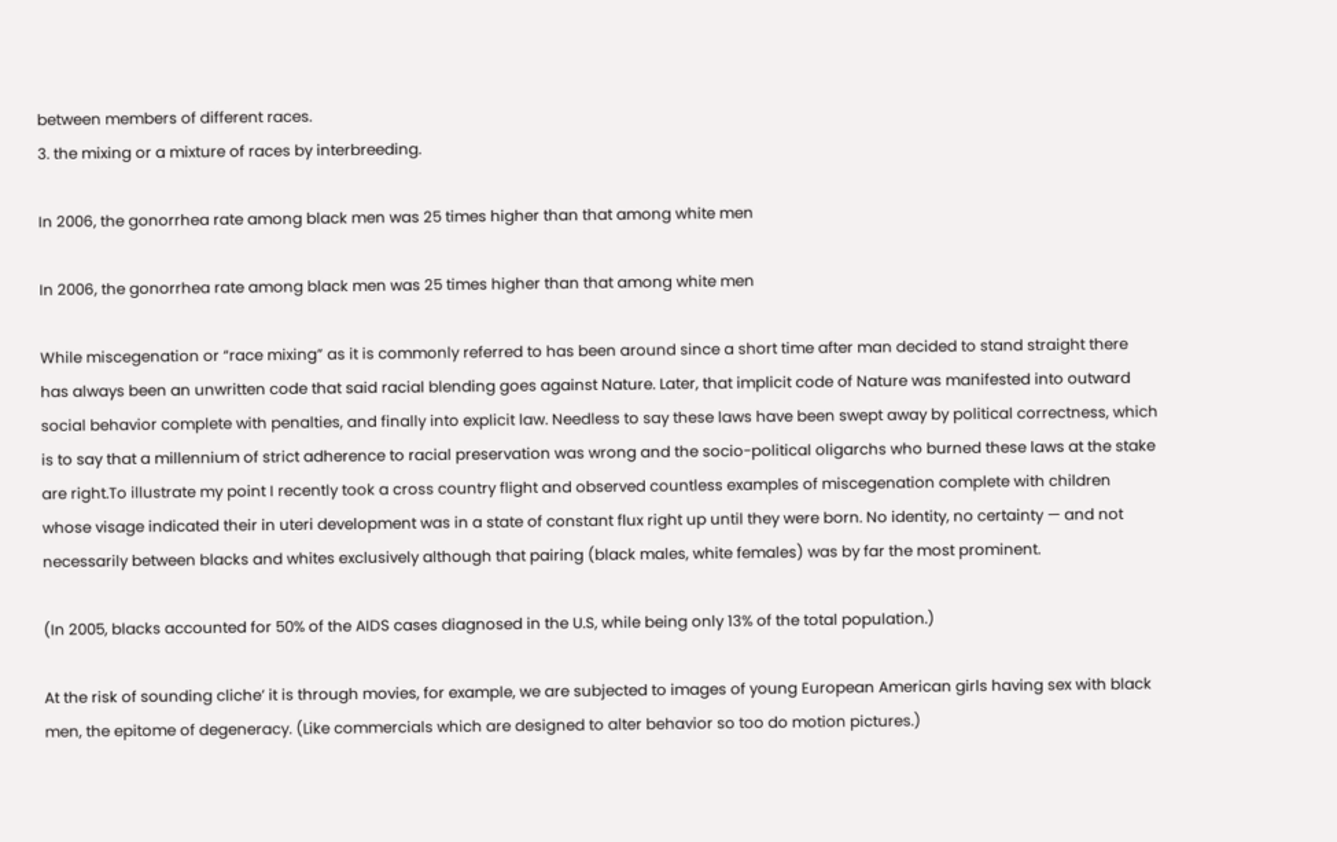between members of different races.
3. the mixing or a mixture of races by interbreeding.

In 2006, the gonorrhea rate among black men was 25 times higher than that among white men

In 2006, the gonorrhea rate among black men was 25 times higher than that among white men

While miscegenation or “race mixing” as it is commonly referred to has been around since a short time after man decided to stand straight there has always been an unwritten code that said racial blending goes against Nature. Later, that implicit code of Nature was manifested into outward social behavior complete with penalties, and finally into explicit law. Needless to say these laws have been swept away by political correctness, which is to say that a millennium of strict adherence to racial preservation was wrong and the socio-political oligarchs who burned these laws at the stake are right.To illustrate my point I recently took a cross country flight and observed countless examples of miscegenation complete with children whose visage indicated their in uteri development was in a state of constant flux right up until they were born. No identity, no certainty — and not necessarily between blacks and whites exclusively although that pairing (black males, white females) was by far the most prominent.

(In 2005, blacks accounted for 50% of the AIDS cases diagnosed in the U.S, while being only 13% of the total population.)

At the risk of sounding cliche’ it is through movies, for example, we are subjected to images of young European American girls having sex with black men, the epitome of degeneracy. (Like commercials which are designed to alter behavior so too do motion pictures.)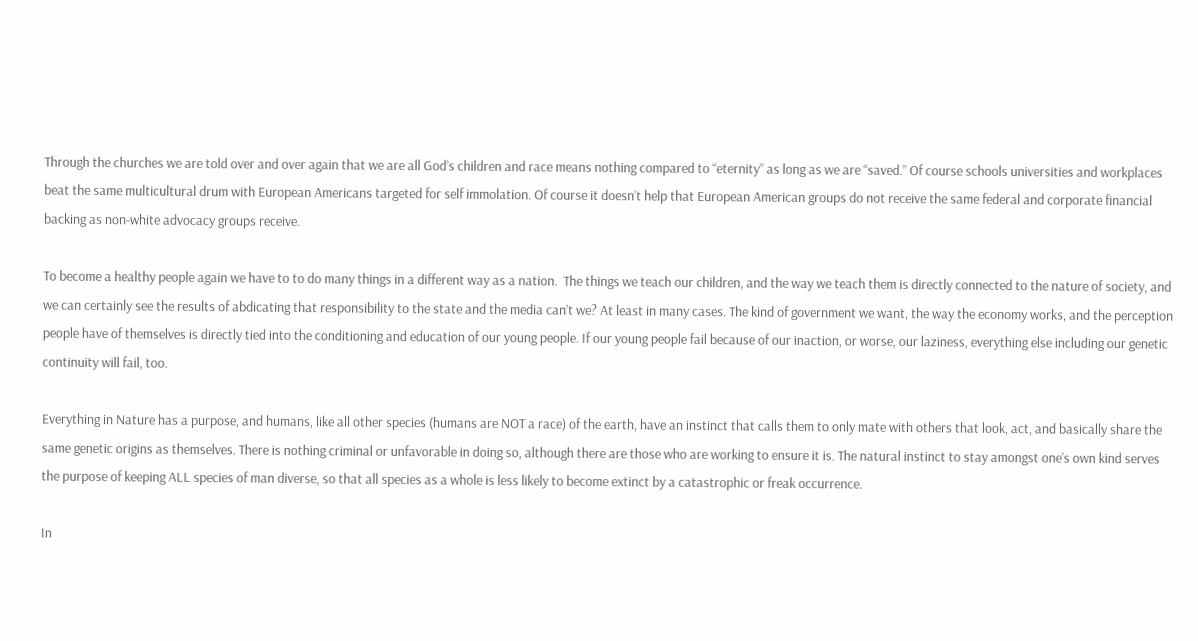Through the churches we are told over and over again that we are all God’s children and race means nothing compared to “eternity” as long as we are “saved.” Of course schools universities and workplaces beat the same multicultural drum with European Americans targeted for self immolation. Of course it doesn’t help that European American groups do not receive the same federal and corporate financial backing as non-white advocacy groups receive.

To become a healthy people again we have to to do many things in a different way as a nation.  The things we teach our children, and the way we teach them is directly connected to the nature of society, and we can certainly see the results of abdicating that responsibility to the state and the media can’t we? At least in many cases. The kind of government we want, the way the economy works, and the perception people have of themselves is directly tied into the conditioning and education of our young people. If our young people fail because of our inaction, or worse, our laziness, everything else including our genetic continuity will fail, too.

Everything in Nature has a purpose, and humans, like all other species (humans are NOT a race) of the earth, have an instinct that calls them to only mate with others that look, act, and basically share the same genetic origins as themselves. There is nothing criminal or unfavorable in doing so, although there are those who are working to ensure it is. The natural instinct to stay amongst one’s own kind serves the purpose of keeping ALL species of man diverse, so that all species as a whole is less likely to become extinct by a catastrophic or freak occurrence.

In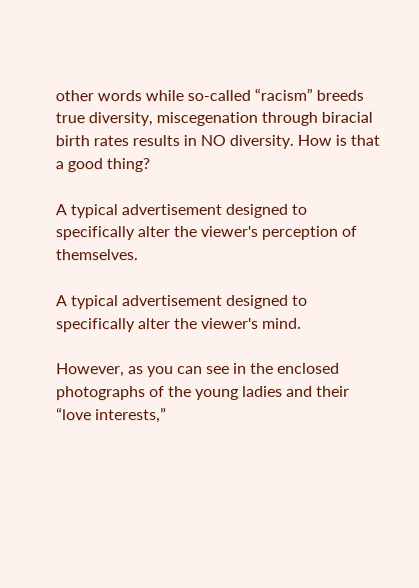other words while so-called “racism” breeds true diversity, miscegenation through biracial birth rates results in NO diversity. How is that a good thing?

A typical advertisement designed to specifically alter the viewer's perception of themselves.

A typical advertisement designed to specifically alter the viewer's mind.

However, as you can see in the enclosed photographs of the young ladies and their “love interests,”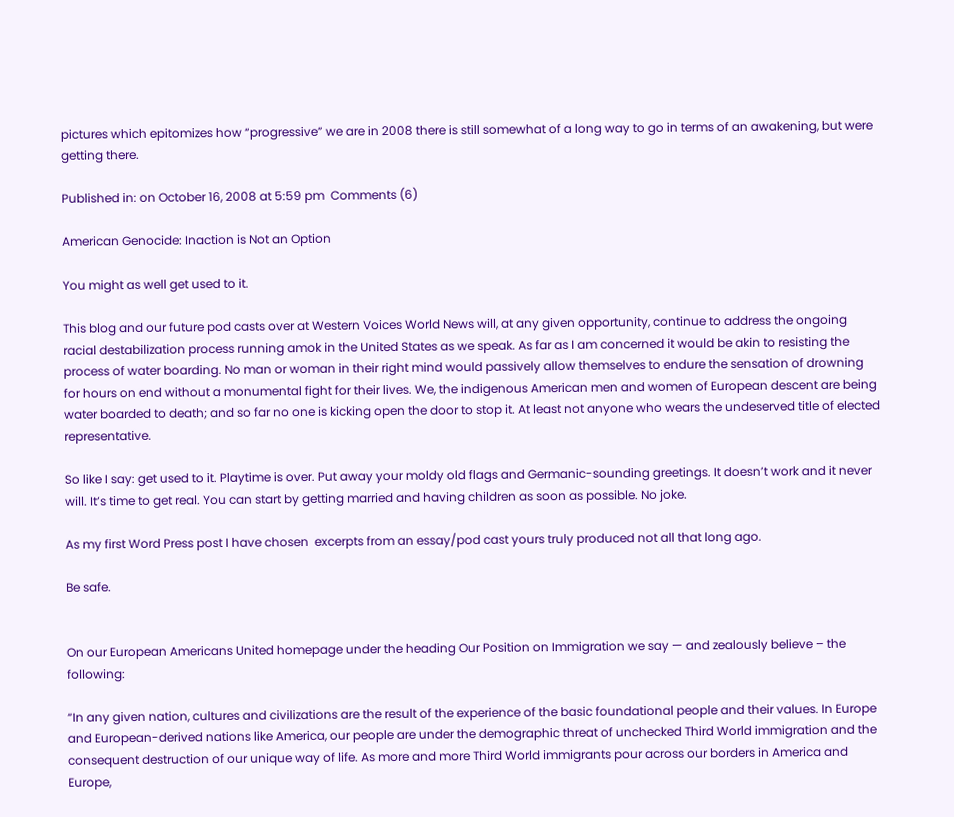pictures which epitomizes how “progressive” we are in 2008 there is still somewhat of a long way to go in terms of an awakening, but were getting there.

Published in: on October 16, 2008 at 5:59 pm  Comments (6)

American Genocide: Inaction is Not an Option

You might as well get used to it.

This blog and our future pod casts over at Western Voices World News will, at any given opportunity, continue to address the ongoing racial destabilization process running amok in the United States as we speak. As far as I am concerned it would be akin to resisting the process of water boarding. No man or woman in their right mind would passively allow themselves to endure the sensation of drowning for hours on end without a monumental fight for their lives. We, the indigenous American men and women of European descent are being water boarded to death; and so far no one is kicking open the door to stop it. At least not anyone who wears the undeserved title of elected representative.

So like I say: get used to it. Playtime is over. Put away your moldy old flags and Germanic-sounding greetings. It doesn’t work and it never will. It’s time to get real. You can start by getting married and having children as soon as possible. No joke.

As my first Word Press post I have chosen  excerpts from an essay/pod cast yours truly produced not all that long ago.

Be safe.


On our European Americans United homepage under the heading Our Position on Immigration we say — and zealously believe – the following:

“In any given nation, cultures and civilizations are the result of the experience of the basic foundational people and their values. In Europe and European-derived nations like America, our people are under the demographic threat of unchecked Third World immigration and the consequent destruction of our unique way of life. As more and more Third World immigrants pour across our borders in America and Europe,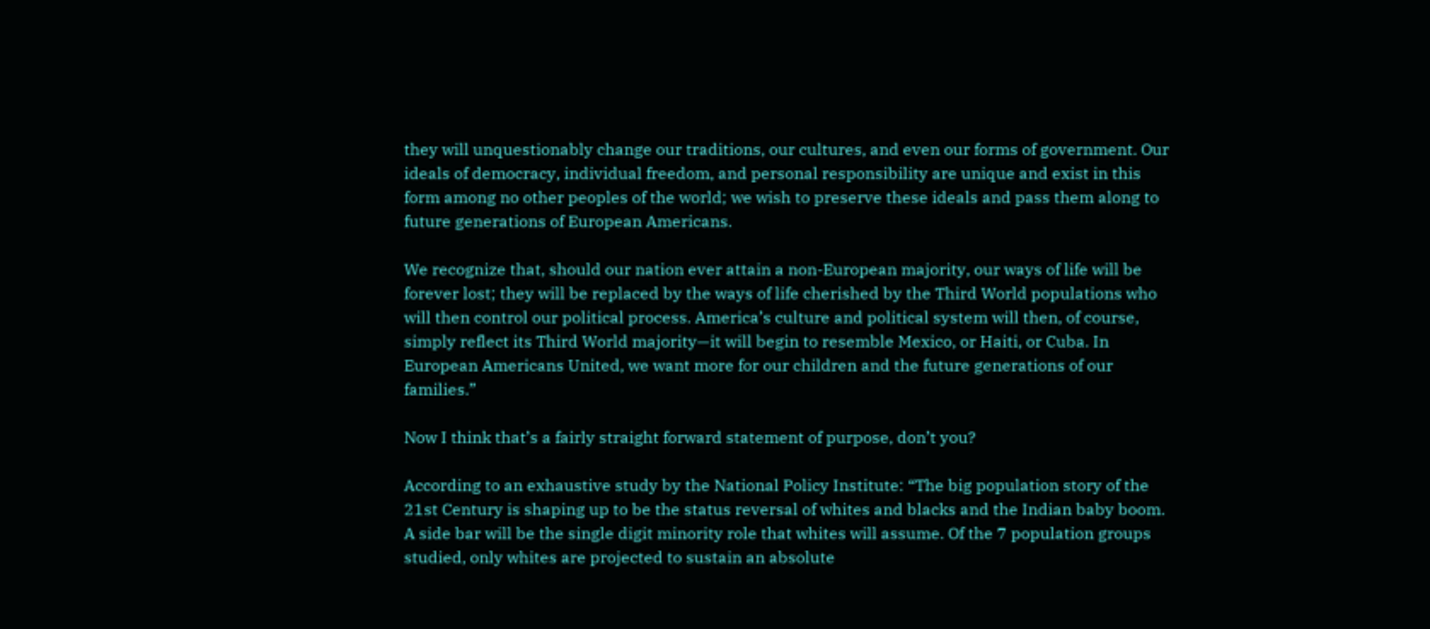they will unquestionably change our traditions, our cultures, and even our forms of government. Our ideals of democracy, individual freedom, and personal responsibility are unique and exist in this form among no other peoples of the world; we wish to preserve these ideals and pass them along to future generations of European Americans.

We recognize that, should our nation ever attain a non-European majority, our ways of life will be forever lost; they will be replaced by the ways of life cherished by the Third World populations who will then control our political process. America’s culture and political system will then, of course, simply reflect its Third World majority—it will begin to resemble Mexico, or Haiti, or Cuba. In European Americans United, we want more for our children and the future generations of our families.”

Now I think that’s a fairly straight forward statement of purpose, don’t you?

According to an exhaustive study by the National Policy Institute: “The big population story of the 21st Century is shaping up to be the status reversal of whites and blacks and the Indian baby boom. A side bar will be the single digit minority role that whites will assume. Of the 7 population groups studied, only whites are projected to sustain an absolute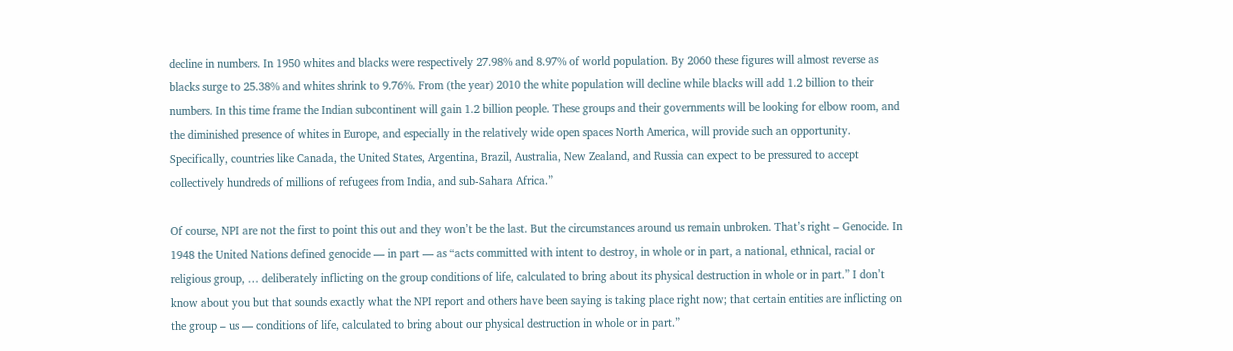decline in numbers. In 1950 whites and blacks were respectively 27.98% and 8.97% of world population. By 2060 these figures will almost reverse as blacks surge to 25.38% and whites shrink to 9.76%. From (the year) 2010 the white population will decline while blacks will add 1.2 billion to their numbers. In this time frame the Indian subcontinent will gain 1.2 billion people. These groups and their governments will be looking for elbow room, and the diminished presence of whites in Europe, and especially in the relatively wide open spaces North America, will provide such an opportunity. Specifically, countries like Canada, the United States, Argentina, Brazil, Australia, New Zealand, and Russia can expect to be pressured to accept collectively hundreds of millions of refugees from India, and sub-Sahara Africa.”

Of course, NPI are not the first to point this out and they won’t be the last. But the circumstances around us remain unbroken. That’s right – Genocide. In 1948 the United Nations defined genocide — in part — as “acts committed with intent to destroy, in whole or in part, a national, ethnical, racial or religious group, … deliberately inflicting on the group conditions of life, calculated to bring about its physical destruction in whole or in part.” I don’t know about you but that sounds exactly what the NPI report and others have been saying is taking place right now; that certain entities are inflicting on the group – us — conditions of life, calculated to bring about our physical destruction in whole or in part.”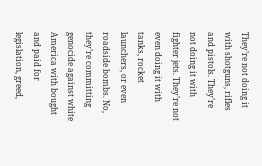They’re not doing it with shotguns, rifles and pistols. They’re not doing it with fighter jets. They’re not even doing it with tanks, rocket launchers, or even roadside bombs. No, they’re committing genocide against white America with bought and paid for legislation, greed,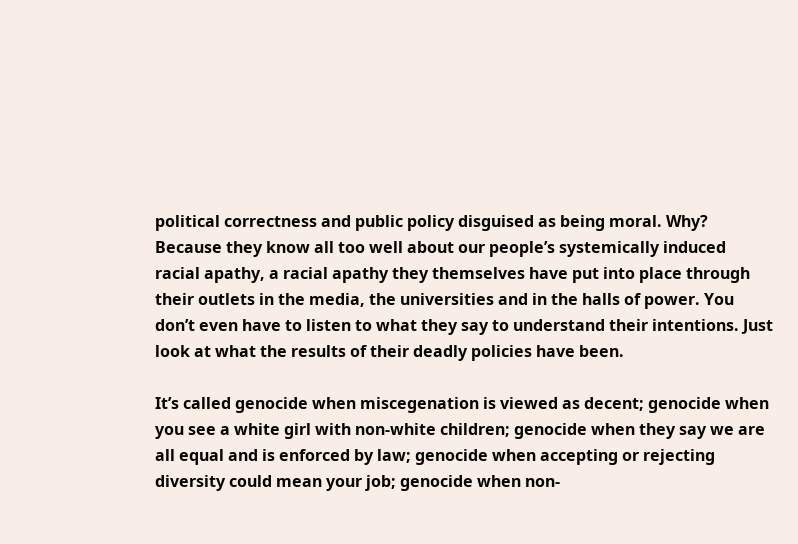political correctness and public policy disguised as being moral. Why? Because they know all too well about our people’s systemically induced racial apathy, a racial apathy they themselves have put into place through their outlets in the media, the universities and in the halls of power. You don’t even have to listen to what they say to understand their intentions. Just look at what the results of their deadly policies have been.

It’s called genocide when miscegenation is viewed as decent; genocide when you see a white girl with non-white children; genocide when they say we are all equal and is enforced by law; genocide when accepting or rejecting diversity could mean your job; genocide when non-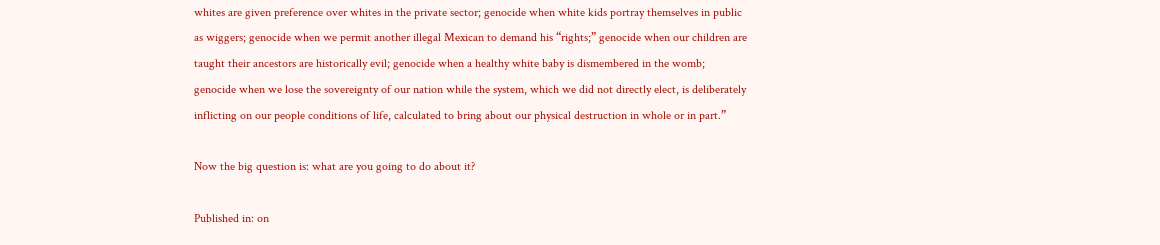whites are given preference over whites in the private sector; genocide when white kids portray themselves in public as wiggers; genocide when we permit another illegal Mexican to demand his “rights;” genocide when our children are taught their ancestors are historically evil; genocide when a healthy white baby is dismembered in the womb; genocide when we lose the sovereignty of our nation while the system, which we did not directly elect, is deliberately inflicting on our people conditions of life, calculated to bring about our physical destruction in whole or in part.”

Now the big question is: what are you going to do about it?

Published in: on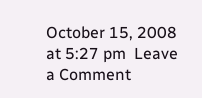October 15, 2008 at 5:27 pm  Leave a Comment